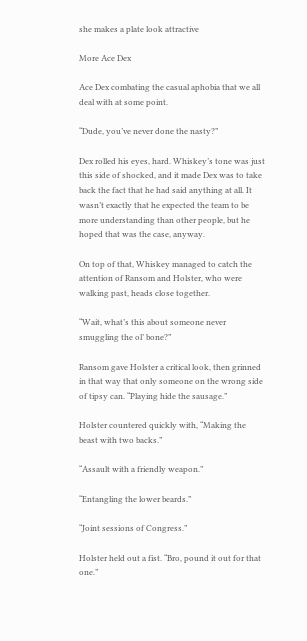she makes a plate look attractive

More Ace Dex

Ace Dex combating the casual aphobia that we all deal with at some point.

“Dude, you’ve never done the nasty?”

Dex rolled his eyes, hard. Whiskey’s tone was just this side of shocked, and it made Dex was to take back the fact that he had said anything at all. It wasn’t exactly that he expected the team to be more understanding than other people, but he hoped that was the case, anyway.

On top of that, Whiskey managed to catch the attention of Ransom and Holster, who were walking past, heads close together.

“Wait, what’s this about someone never smuggling the ol’ bone?”

Ransom gave Holster a critical look, then grinned in that way that only someone on the wrong side of tipsy can. “Playing hide the sausage.”

Holster countered quickly with, “Making the beast with two backs.”

“Assault with a friendly weapon.”

“Entangling the lower beards.”

“Joint sessions of Congress.”

Holster held out a fist. “Bro, pound it out for that one.”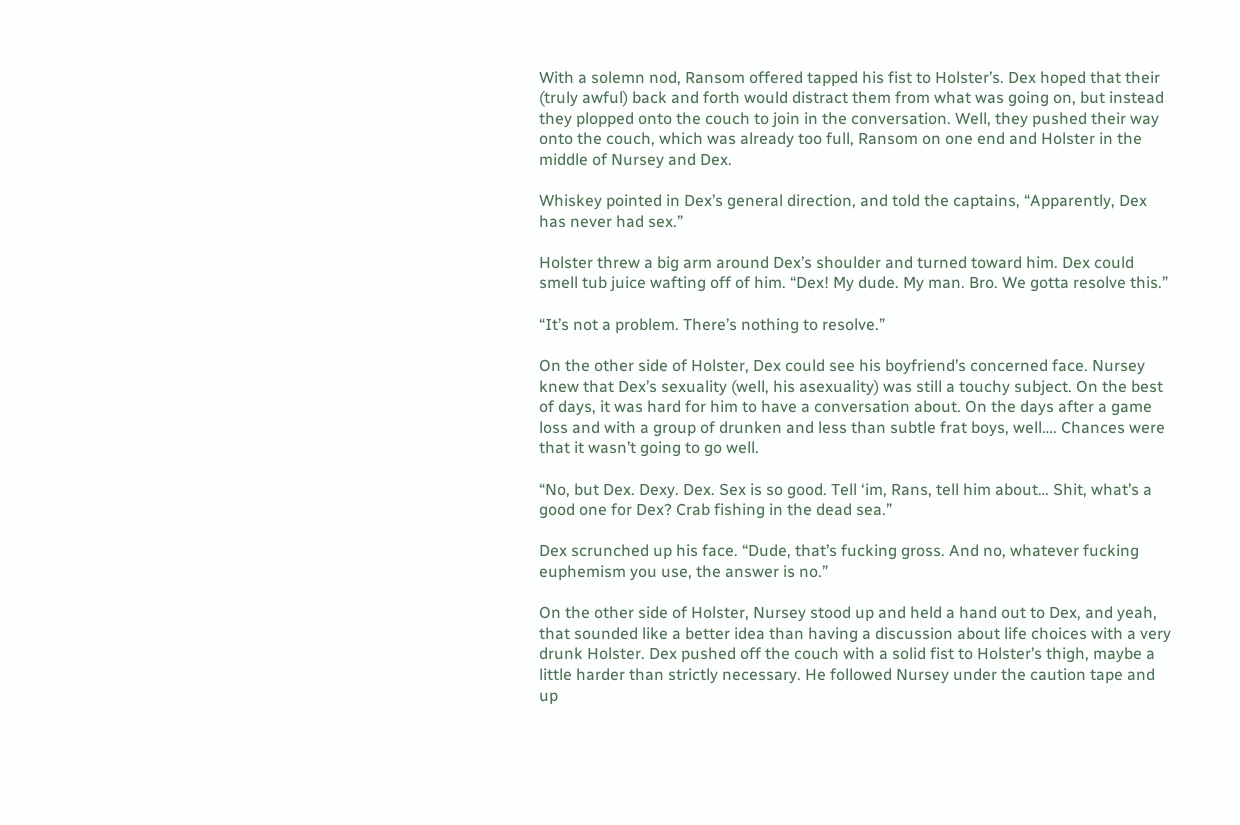With a solemn nod, Ransom offered tapped his fist to Holster’s. Dex hoped that their (truly awful) back and forth would distract them from what was going on, but instead they plopped onto the couch to join in the conversation. Well, they pushed their way onto the couch, which was already too full, Ransom on one end and Holster in the middle of Nursey and Dex.

Whiskey pointed in Dex’s general direction, and told the captains, “Apparently, Dex has never had sex.”

Holster threw a big arm around Dex’s shoulder and turned toward him. Dex could smell tub juice wafting off of him. “Dex! My dude. My man. Bro. We gotta resolve this.”

“It’s not a problem. There’s nothing to resolve.”

On the other side of Holster, Dex could see his boyfriend’s concerned face. Nursey knew that Dex’s sexuality (well, his asexuality) was still a touchy subject. On the best of days, it was hard for him to have a conversation about. On the days after a game loss and with a group of drunken and less than subtle frat boys, well…. Chances were that it wasn’t going to go well.

“No, but Dex. Dexy. Dex. Sex is so good. Tell ‘im, Rans, tell him about… Shit, what’s a good one for Dex? Crab fishing in the dead sea.”

Dex scrunched up his face. “Dude, that’s fucking gross. And no, whatever fucking euphemism you use, the answer is no.”

On the other side of Holster, Nursey stood up and held a hand out to Dex, and yeah, that sounded like a better idea than having a discussion about life choices with a very drunk Holster. Dex pushed off the couch with a solid fist to Holster’s thigh, maybe a little harder than strictly necessary. He followed Nursey under the caution tape and up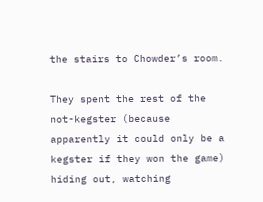the stairs to Chowder’s room.

They spent the rest of the not-kegster (because apparently it could only be a kegster if they won the game) hiding out, watching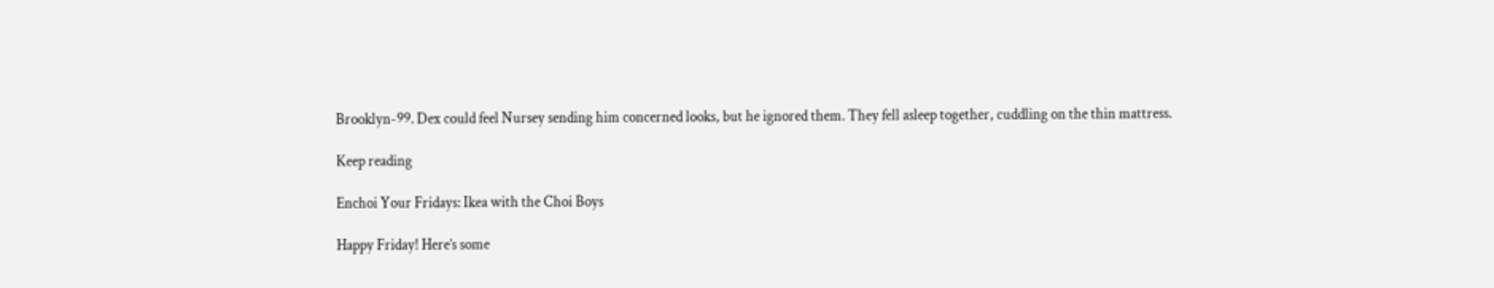Brooklyn-99. Dex could feel Nursey sending him concerned looks, but he ignored them. They fell asleep together, cuddling on the thin mattress.

Keep reading

Enchoi Your Fridays: Ikea with the Choi Boys

Happy Friday! Here’s some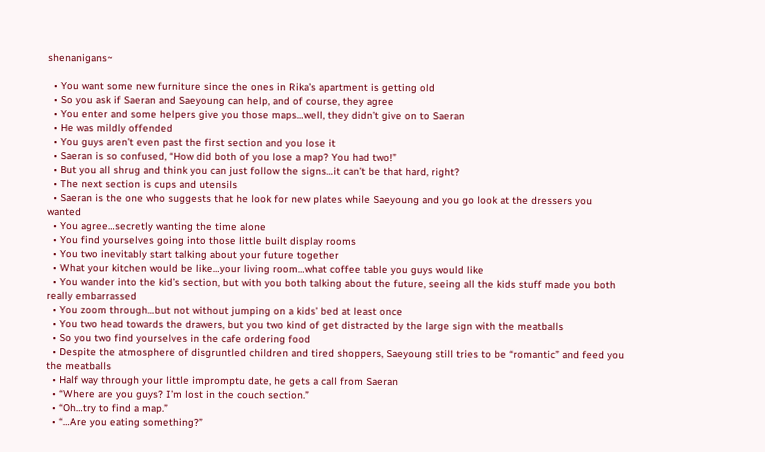shenanigans~

  • You want some new furniture since the ones in Rika’s apartment is getting old
  • So you ask if Saeran and Saeyoung can help, and of course, they agree
  • You enter and some helpers give you those maps…well, they didn’t give on to Saeran
  • He was mildly offended
  • You guys aren’t even past the first section and you lose it
  • Saeran is so confused, “How did both of you lose a map? You had two!”
  • But you all shrug and think you can just follow the signs…it can’t be that hard, right?
  • The next section is cups and utensils
  • Saeran is the one who suggests that he look for new plates while Saeyoung and you go look at the dressers you wanted
  • You agree…secretly wanting the time alone
  • You find yourselves going into those little built display rooms
  • You two inevitably start talking about your future together
  • What your kitchen would be like…your living room…what coffee table you guys would like
  • You wander into the kid’s section, but with you both talking about the future, seeing all the kids stuff made you both really embarrassed
  • You zoom through…but not without jumping on a kids’ bed at least once
  • You two head towards the drawers, but you two kind of get distracted by the large sign with the meatballs
  • So you two find yourselves in the cafe ordering food
  • Despite the atmosphere of disgruntled children and tired shoppers, Saeyoung still tries to be “romantic” and feed you the meatballs
  • Half way through your little impromptu date, he gets a call from Saeran
  • “Where are you guys? I’m lost in the couch section.”
  • “Oh…try to find a map.”
  • “…Are you eating something?”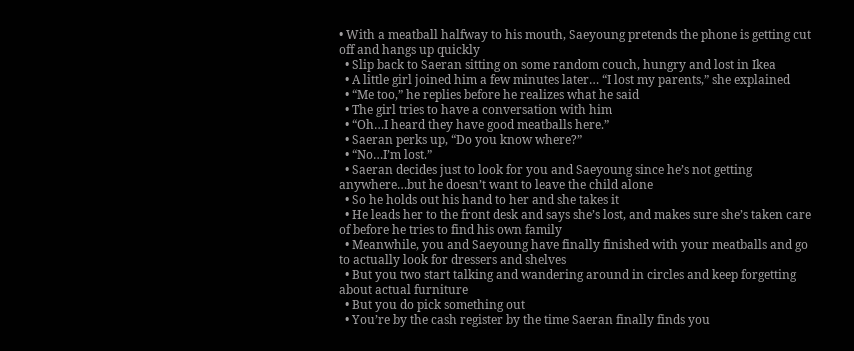• With a meatball halfway to his mouth, Saeyoung pretends the phone is getting cut off and hangs up quickly
  • Slip back to Saeran sitting on some random couch, hungry and lost in Ikea
  • A little girl joined him a few minutes later… “I lost my parents,” she explained
  • “Me too,” he replies before he realizes what he said
  • The girl tries to have a conversation with him
  • “Oh…I heard they have good meatballs here.”
  • Saeran perks up, “Do you know where?”
  • “No…I’m lost.”
  • Saeran decides just to look for you and Saeyoung since he’s not getting anywhere…but he doesn’t want to leave the child alone
  • So he holds out his hand to her and she takes it
  • He leads her to the front desk and says she’s lost, and makes sure she’s taken care of before he tries to find his own family
  • Meanwhile, you and Saeyoung have finally finished with your meatballs and go to actually look for dressers and shelves
  • But you two start talking and wandering around in circles and keep forgetting about actual furniture
  • But you do pick something out
  • You’re by the cash register by the time Saeran finally finds you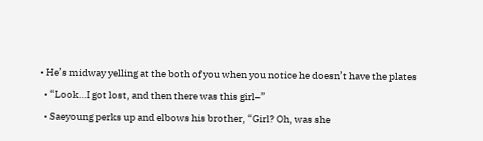• He’s midway yelling at the both of you when you notice he doesn’t have the plates
  • “Look…I got lost, and then there was this girl–”
  • Saeyoung perks up and elbows his brother, “Girl? Oh, was she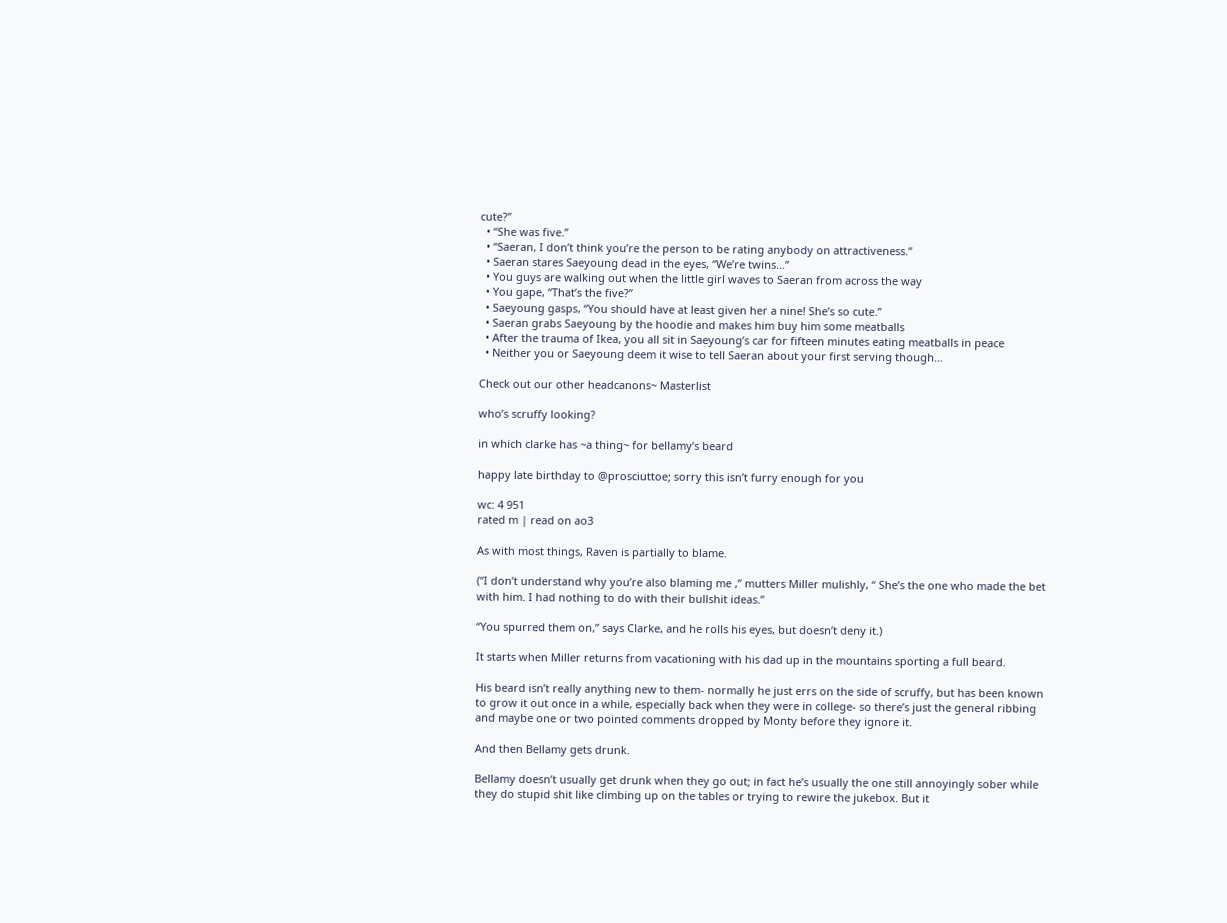cute?”
  • “She was five.”
  • “Saeran, I don’t think you’re the person to be rating anybody on attractiveness.”
  • Saeran stares Saeyoung dead in the eyes, “We’re twins…”
  • You guys are walking out when the little girl waves to Saeran from across the way
  • You gape, “That’s the five?”
  • Saeyoung gasps, “You should have at least given her a nine! She’s so cute.”
  • Saeran grabs Saeyoung by the hoodie and makes him buy him some meatballs
  • After the trauma of Ikea, you all sit in Saeyoung’s car for fifteen minutes eating meatballs in peace
  • Neither you or Saeyoung deem it wise to tell Saeran about your first serving though…

Check out our other headcanons~ Masterlist

who’s scruffy looking?

in which clarke has ~a thing~ for bellamy’s beard

happy late birthday to @prosciuttoe; sorry this isn’t furry enough for you

wc: 4 951
rated m | read on ao3

As with most things, Raven is partially to blame.

(“I don’t understand why you’re also blaming me ,” mutters Miller mulishly, “ She’s the one who made the bet with him. I had nothing to do with their bullshit ideas.”

“You spurred them on,” says Clarke, and he rolls his eyes, but doesn’t deny it.)

It starts when Miller returns from vacationing with his dad up in the mountains sporting a full beard.

His beard isn’t really anything new to them- normally he just errs on the side of scruffy, but has been known to grow it out once in a while, especially back when they were in college- so there’s just the general ribbing and maybe one or two pointed comments dropped by Monty before they ignore it.

And then Bellamy gets drunk.

Bellamy doesn’t usually get drunk when they go out; in fact he’s usually the one still annoyingly sober while they do stupid shit like climbing up on the tables or trying to rewire the jukebox. But it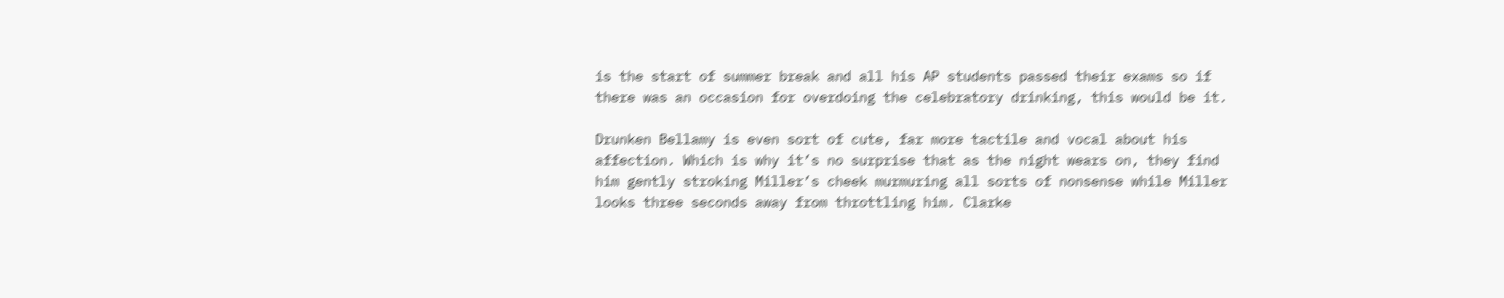is the start of summer break and all his AP students passed their exams so if there was an occasion for overdoing the celebratory drinking, this would be it.

Drunken Bellamy is even sort of cute, far more tactile and vocal about his affection. Which is why it’s no surprise that as the night wears on, they find him gently stroking Miller’s cheek murmuring all sorts of nonsense while Miller looks three seconds away from throttling him. Clarke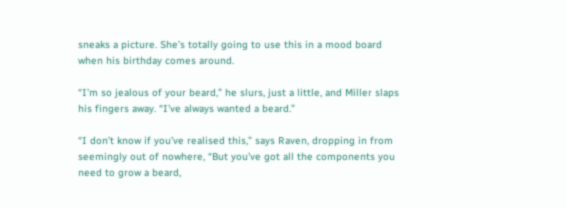sneaks a picture. She’s totally going to use this in a mood board when his birthday comes around.

“I’m so jealous of your beard,” he slurs, just a little, and Miller slaps his fingers away. “I’ve always wanted a beard.”

“I don’t know if you’ve realised this,” says Raven, dropping in from seemingly out of nowhere, “But you’ve got all the components you need to grow a beard,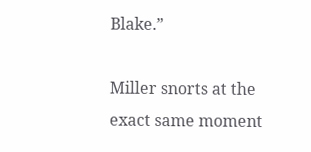Blake.”

Miller snorts at the exact same moment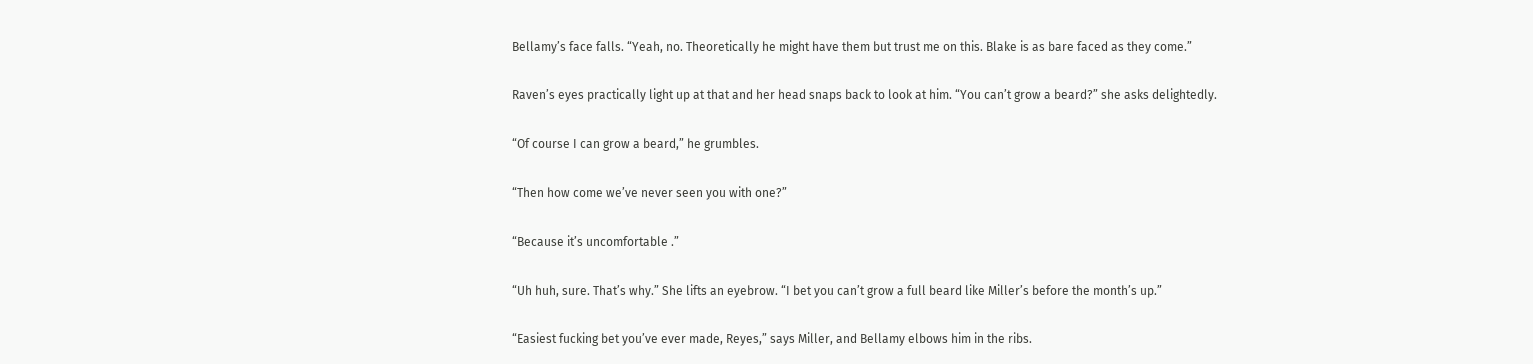Bellamy’s face falls. “Yeah, no. Theoretically he might have them but trust me on this. Blake is as bare faced as they come.”

Raven’s eyes practically light up at that and her head snaps back to look at him. “You can’t grow a beard?” she asks delightedly.

“Of course I can grow a beard,” he grumbles.

“Then how come we’ve never seen you with one?”

“Because it’s uncomfortable .”

“Uh huh, sure. That’s why.” She lifts an eyebrow. “I bet you can’t grow a full beard like Miller’s before the month’s up.”

“Easiest fucking bet you’ve ever made, Reyes,” says Miller, and Bellamy elbows him in the ribs.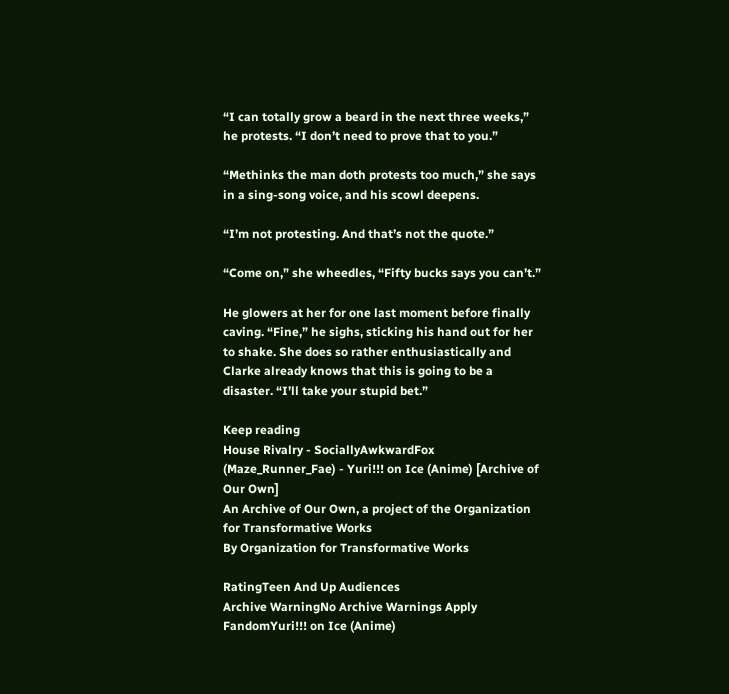“I can totally grow a beard in the next three weeks,” he protests. “I don’t need to prove that to you.”

“Methinks the man doth protests too much,” she says in a sing-song voice, and his scowl deepens.

“I’m not protesting. And that’s not the quote.”

“Come on,” she wheedles, “Fifty bucks says you can’t.”

He glowers at her for one last moment before finally caving. “Fine,” he sighs, sticking his hand out for her to shake. She does so rather enthusiastically and Clarke already knows that this is going to be a disaster. “I’ll take your stupid bet.”

Keep reading
House Rivalry - SociallyAwkwardFox (Maze_Runner_Fae) - Yuri!!! on Ice (Anime) [Archive of Our Own]
An Archive of Our Own, a project of the Organization for Transformative Works
By Organization for Transformative Works

RatingTeen And Up Audiences
Archive WarningNo Archive Warnings Apply
FandomYuri!!! on Ice (Anime)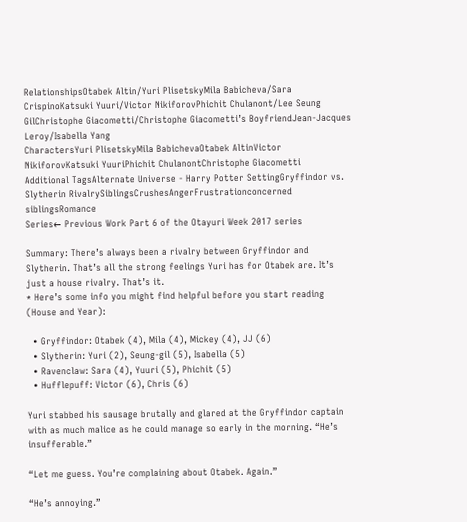RelationshipsOtabek Altin/Yuri PlisetskyMila Babicheva/Sara CrispinoKatsuki Yuuri/Victor NikiforovPhichit Chulanont/Lee Seung GilChristophe Giacometti/Christophe Giacometti’s BoyfriendJean-Jacques Leroy/Isabella Yang
CharactersYuri PlisetskyMila BabichevaOtabek AltinVictor NikiforovKatsuki YuuriPhichit ChulanontChristophe Giacometti
Additional TagsAlternate Universe - Harry Potter SettingGryffindor vs. Slytherin RivalrySiblingsCrushesAngerFrustrationconcerned siblingsRomance
Series← Previous Work Part 6 of the Otayuri Week 2017 series

Summary: There’s always been a rivalry between Gryffindor and Slytherin. That’s all the strong feelings Yuri has for Otabek are. It’s just a house rivalry. That’s it.
* Here’s some info you might find helpful before you start reading (House and Year):

  • Gryffindor: Otabek (4), Mila (4), Mickey (4), JJ (6)
  • Slytherin: Yuri (2), Seung-gil (5), Isabella (5)
  • Ravenclaw: Sara (4), Yuuri (5), Phichit (5)
  • Hufflepuff: Victor (6), Chris (6)

Yuri stabbed his sausage brutally and glared at the Gryffindor captain with as much malice as he could manage so early in the morning. “He’s insufferable.”

“Let me guess. You’re complaining about Otabek. Again.”

“He’s annoying.”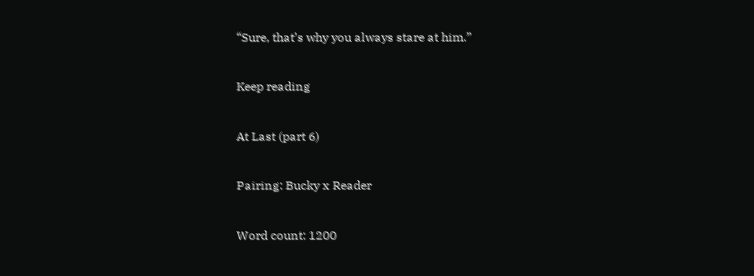“Sure, that’s why you always stare at him.”

Keep reading

At Last (part 6)

Pairing: Bucky x Reader

Word count: 1200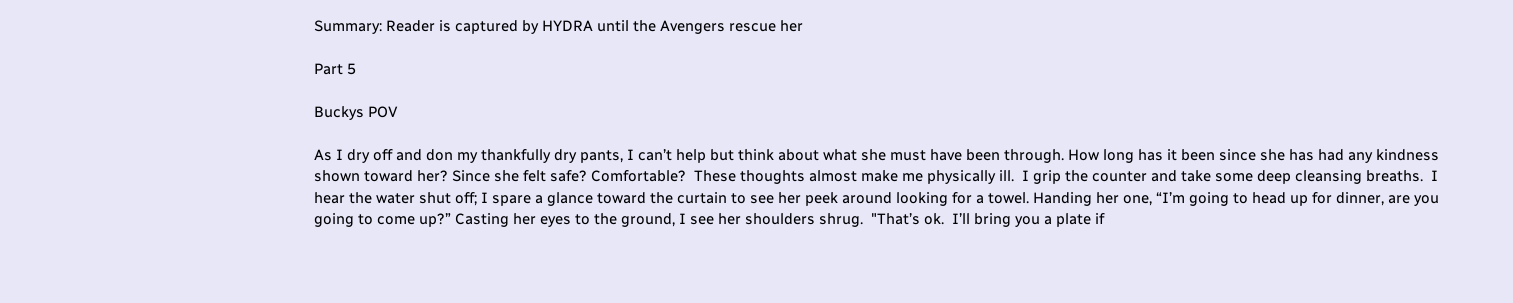Summary: Reader is captured by HYDRA until the Avengers rescue her

Part 5

Buckys POV

As I dry off and don my thankfully dry pants, I can’t help but think about what she must have been through. How long has it been since she has had any kindness shown toward her? Since she felt safe? Comfortable?  These thoughts almost make me physically ill.  I grip the counter and take some deep cleansing breaths.  I hear the water shut off; I spare a glance toward the curtain to see her peek around looking for a towel. Handing her one, “I’m going to head up for dinner, are you going to come up?” Casting her eyes to the ground, I see her shoulders shrug.  "That’s ok.  I’ll bring you a plate if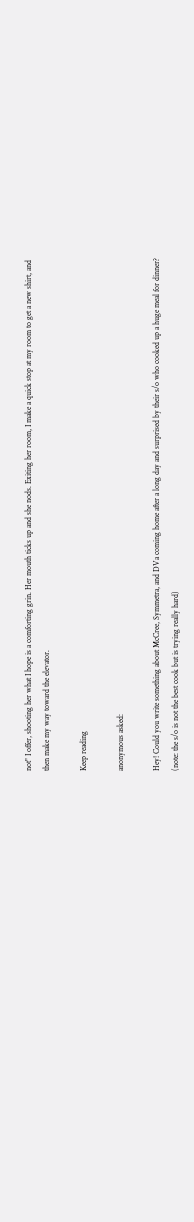not" I offer, shooting her what I hope is a comforting grin. Her mouth ticks up and she nods. Exiting her room, I make a quick stop at my room to get a new shirt, and then make my way toward the elevator.

Keep reading

anonymous asked:

Hey! Could you write something about McCree, Symmetra, and DVa coming home after a long day and surprised by their s/o who cooked up a huge meal for dinner? (note: the s/o is not the best cook but is trying really hard)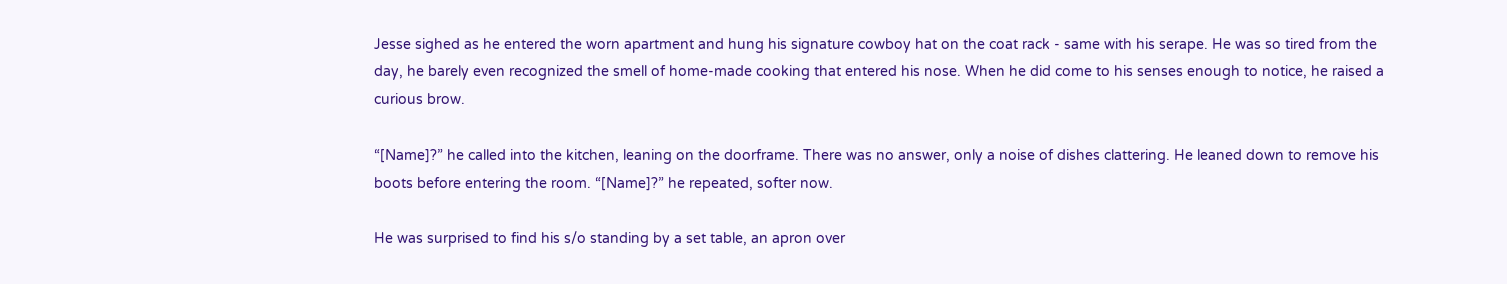Jesse sighed as he entered the worn apartment and hung his signature cowboy hat on the coat rack - same with his serape. He was so tired from the day, he barely even recognized the smell of home-made cooking that entered his nose. When he did come to his senses enough to notice, he raised a curious brow.

“[Name]?” he called into the kitchen, leaning on the doorframe. There was no answer, only a noise of dishes clattering. He leaned down to remove his boots before entering the room. “[Name]?” he repeated, softer now.

He was surprised to find his s/o standing by a set table, an apron over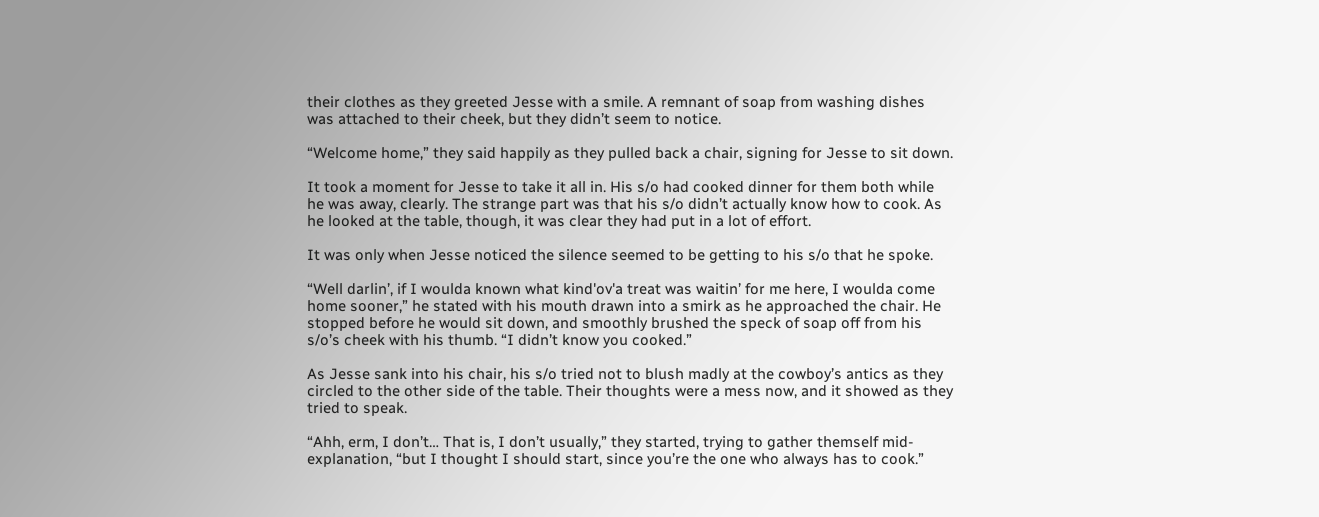their clothes as they greeted Jesse with a smile. A remnant of soap from washing dishes was attached to their cheek, but they didn’t seem to notice.

“Welcome home,” they said happily as they pulled back a chair, signing for Jesse to sit down.

It took a moment for Jesse to take it all in. His s/o had cooked dinner for them both while he was away, clearly. The strange part was that his s/o didn’t actually know how to cook. As he looked at the table, though, it was clear they had put in a lot of effort.

It was only when Jesse noticed the silence seemed to be getting to his s/o that he spoke.

“Well darlin’, if I woulda known what kind'ov'a treat was waitin’ for me here, I woulda come home sooner,” he stated with his mouth drawn into a smirk as he approached the chair. He stopped before he would sit down, and smoothly brushed the speck of soap off from his s/o’s cheek with his thumb. “I didn’t know you cooked.”

As Jesse sank into his chair, his s/o tried not to blush madly at the cowboy’s antics as they circled to the other side of the table. Their thoughts were a mess now, and it showed as they tried to speak.

“Ahh, erm, I don’t… That is, I don’t usually,” they started, trying to gather themself mid-explanation, “but I thought I should start, since you’re the one who always has to cook.”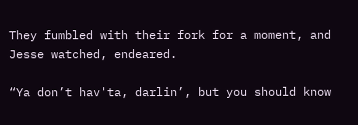They fumbled with their fork for a moment, and Jesse watched, endeared.

“Ya don’t hav'ta, darlin’, but you should know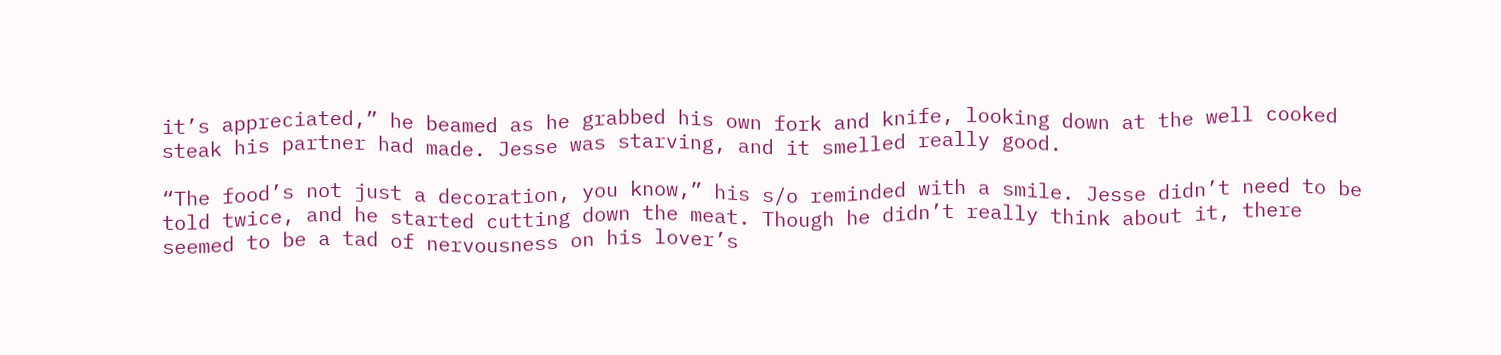it’s appreciated,” he beamed as he grabbed his own fork and knife, looking down at the well cooked steak his partner had made. Jesse was starving, and it smelled really good.

“The food’s not just a decoration, you know,” his s/o reminded with a smile. Jesse didn’t need to be told twice, and he started cutting down the meat. Though he didn’t really think about it, there seemed to be a tad of nervousness on his lover’s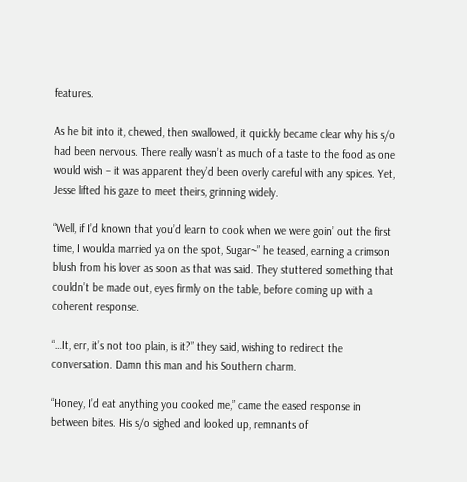features.

As he bit into it, chewed, then swallowed, it quickly became clear why his s/o had been nervous. There really wasn’t as much of a taste to the food as one would wish – it was apparent they’d been overly careful with any spices. Yet, Jesse lifted his gaze to meet theirs, grinning widely.

“Well, if I’d known that you’d learn to cook when we were goin’ out the first time, I woulda married ya on the spot, Sugar~” he teased, earning a crimson blush from his lover as soon as that was said. They stuttered something that couldn’t be made out, eyes firmly on the table, before coming up with a coherent response.

“…It, err, it’s not too plain, is it?” they said, wishing to redirect the conversation. Damn this man and his Southern charm.

“Honey, I’d eat anything you cooked me,” came the eased response in between bites. His s/o sighed and looked up, remnants of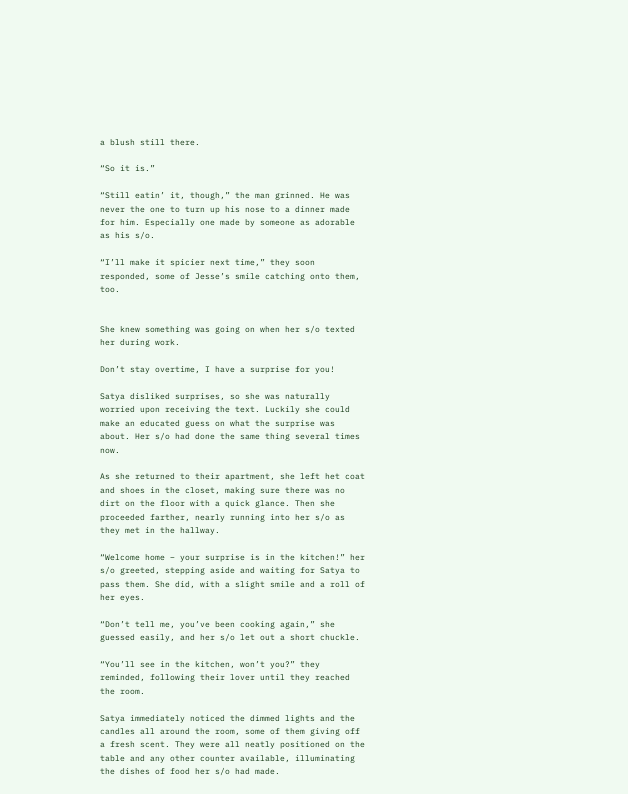a blush still there.

“So it is.”

“Still eatin’ it, though,” the man grinned. He was never the one to turn up his nose to a dinner made for him. Especially one made by someone as adorable as his s/o.

“I’ll make it spicier next time,” they soon responded, some of Jesse’s smile catching onto them, too.


She knew something was going on when her s/o texted her during work.

Don’t stay overtime, I have a surprise for you!

Satya disliked surprises, so she was naturally worried upon receiving the text. Luckily she could make an educated guess on what the surprise was about. Her s/o had done the same thing several times now.

As she returned to their apartment, she left het coat and shoes in the closet, making sure there was no dirt on the floor with a quick glance. Then she proceeded farther, nearly running into her s/o as they met in the hallway.

“Welcome home – your surprise is in the kitchen!” her s/o greeted, stepping aside and waiting for Satya to pass them. She did, with a slight smile and a roll of her eyes.

“Don’t tell me, you’ve been cooking again,” she guessed easily, and her s/o let out a short chuckle.

“You’ll see in the kitchen, won’t you?” they reminded, following their lover until they reached the room.

Satya immediately noticed the dimmed lights and the candles all around the room, some of them giving off a fresh scent. They were all neatly positioned on the table and any other counter available, illuminating the dishes of food her s/o had made.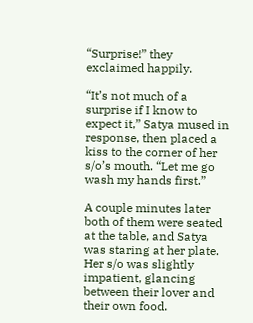“Surprise!” they exclaimed happily.

“It’s not much of a surprise if I know to expect it,” Satya mused in response, then placed a kiss to the corner of her s/o’s mouth. “Let me go wash my hands first.”

A couple minutes later both of them were seated at the table, and Satya was staring at her plate. Her s/o was slightly impatient, glancing between their lover and their own food.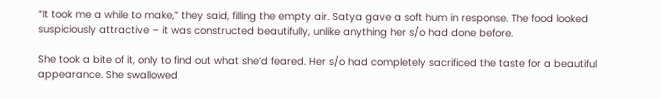“It took me a while to make,” they said, filling the empty air. Satya gave a soft hum in response. The food looked suspiciously attractive – it was constructed beautifully, unlike anything her s/o had done before.

She took a bite of it, only to find out what she’d feared. Her s/o had completely sacrificed the taste for a beautiful appearance. She swallowed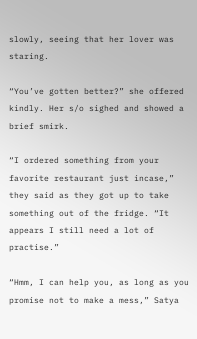slowly, seeing that her lover was staring.

“You’ve gotten better?” she offered kindly. Her s/o sighed and showed a brief smirk.

“I ordered something from your favorite restaurant just incase,” they said as they got up to take something out of the fridge. “It appears I still need a lot of practise.”

“Hmm, I can help you, as long as you promise not to make a mess,” Satya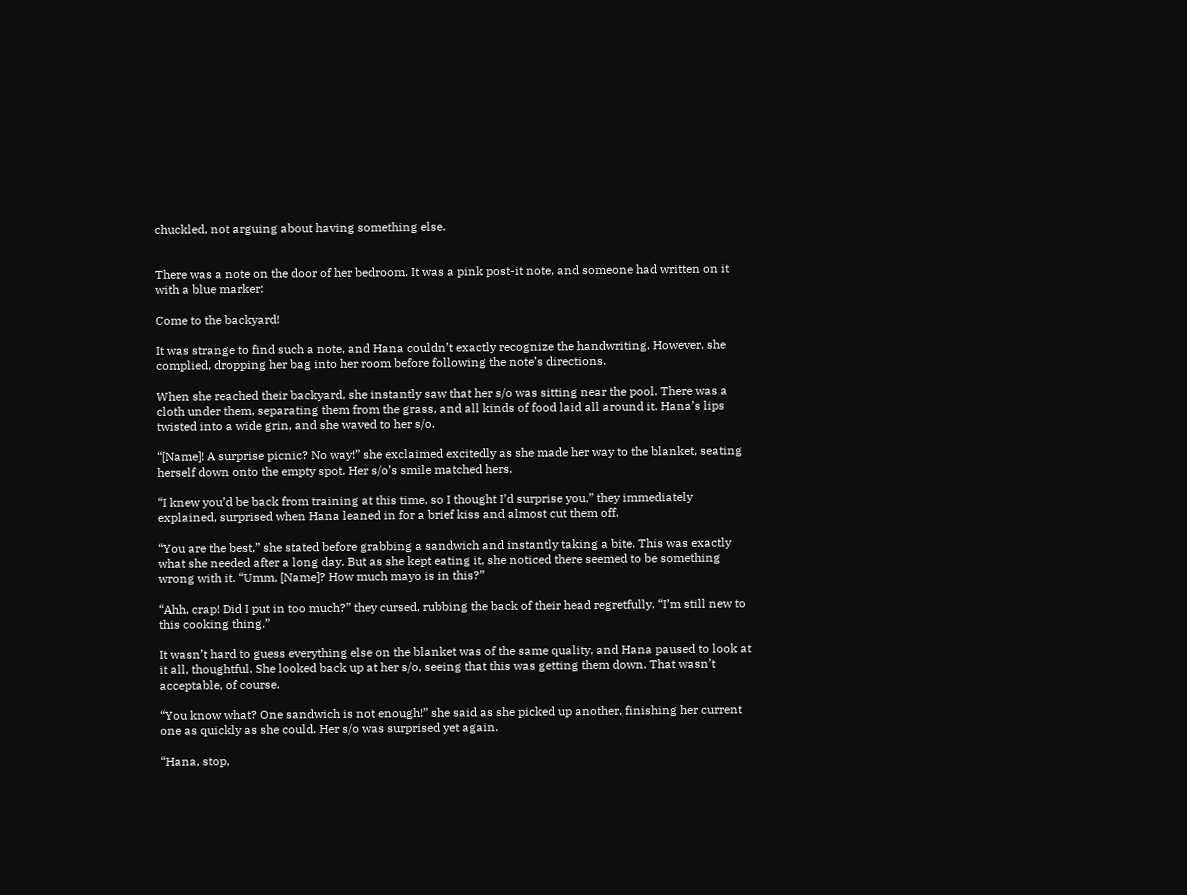chuckled, not arguing about having something else.


There was a note on the door of her bedroom. It was a pink post-it note, and someone had written on it with a blue marker:

Come to the backyard!

It was strange to find such a note, and Hana couldn’t exactly recognize the handwriting. However, she complied, dropping her bag into her room before following the note’s directions.

When she reached their backyard, she instantly saw that her s/o was sitting near the pool. There was a cloth under them, separating them from the grass, and all kinds of food laid all around it. Hana’s lips twisted into a wide grin, and she waved to her s/o.

“[Name]! A surprise picnic? No way!” she exclaimed excitedly as she made her way to the blanket, seating herself down onto the empty spot. Her s/o’s smile matched hers.

“I knew you’d be back from training at this time, so I thought I’d surprise you,” they immediately explained, surprised when Hana leaned in for a brief kiss and almost cut them off.

“You are the best,” she stated before grabbing a sandwich and instantly taking a bite. This was exactly what she needed after a long day. But as she kept eating it, she noticed there seemed to be something wrong with it. “Umm, [Name]? How much mayo is in this?”

“Ahh, crap! Did I put in too much?” they cursed, rubbing the back of their head regretfully. “I’m still new to this cooking thing.”

It wasn’t hard to guess everything else on the blanket was of the same quality, and Hana paused to look at it all, thoughtful. She looked back up at her s/o, seeing that this was getting them down. That wasn’t acceptable, of course.

“You know what? One sandwich is not enough!” she said as she picked up another, finishing her current one as quickly as she could. Her s/o was surprised yet again.

“Hana, stop,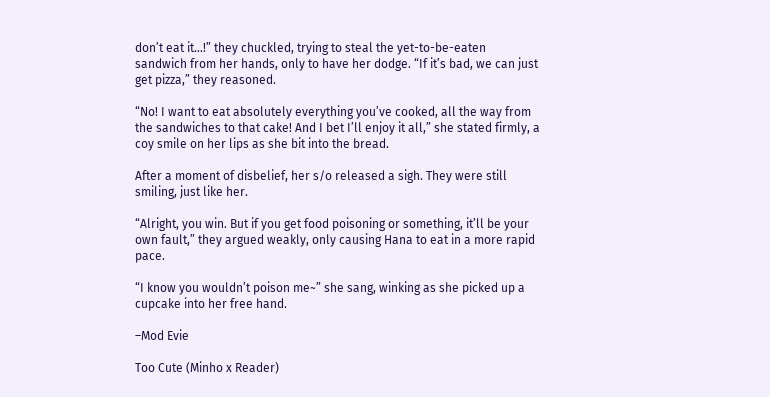don’t eat it…!” they chuckled, trying to steal the yet-to-be-eaten sandwich from her hands, only to have her dodge. “If it’s bad, we can just get pizza,” they reasoned.

“No! I want to eat absolutely everything you’ve cooked, all the way from the sandwiches to that cake! And I bet I’ll enjoy it all,” she stated firmly, a coy smile on her lips as she bit into the bread.

After a moment of disbelief, her s/o released a sigh. They were still smiling, just like her.

“Alright, you win. But if you get food poisoning or something, it’ll be your own fault,” they argued weakly, only causing Hana to eat in a more rapid pace.

“I know you wouldn’t poison me~” she sang, winking as she picked up a cupcake into her free hand.

–Mod Evie

Too Cute (Minho x Reader)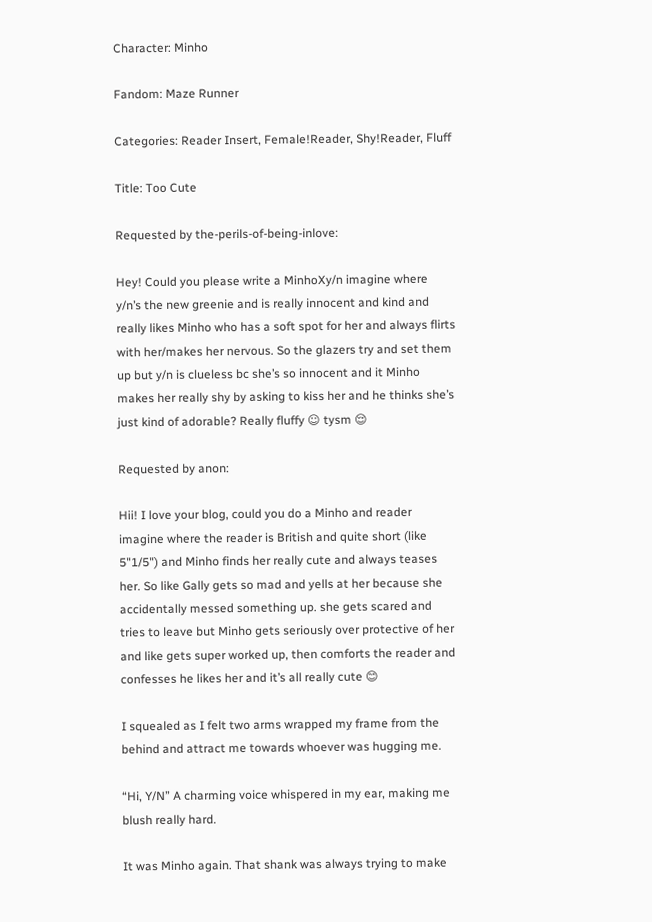Character: Minho

Fandom: Maze Runner

Categories: Reader Insert, Female!Reader, Shy!Reader, Fluff

Title: Too Cute

Requested by the-perils-of-being-inlove:

Hey! Could you please write a MinhoXy/n imagine where y/n’s the new greenie and is really innocent and kind and really likes Minho who has a soft spot for her and always flirts with her/makes her nervous. So the glazers try and set them up but y/n is clueless bc she’s so innocent and it Minho makes her really shy by asking to kiss her and he thinks she’s just kind of adorable? Really fluffy ☺ tysm 😌

Requested by anon:

Hii! I love your blog, could you do a Minho and reader imagine where the reader is British and quite short (like 5"1/5") and Minho finds her really cute and always teases her. So like Gally gets so mad and yells at her because she accidentally messed something up. she gets scared and tries to leave but Minho gets seriously over protective of her and like gets super worked up, then comforts the reader and confesses he likes her and it’s all really cute 😊

I squealed as I felt two arms wrapped my frame from the behind and attract me towards whoever was hugging me.

“Hi, Y/N” A charming voice whispered in my ear, making me blush really hard.

It was Minho again. That shank was always trying to make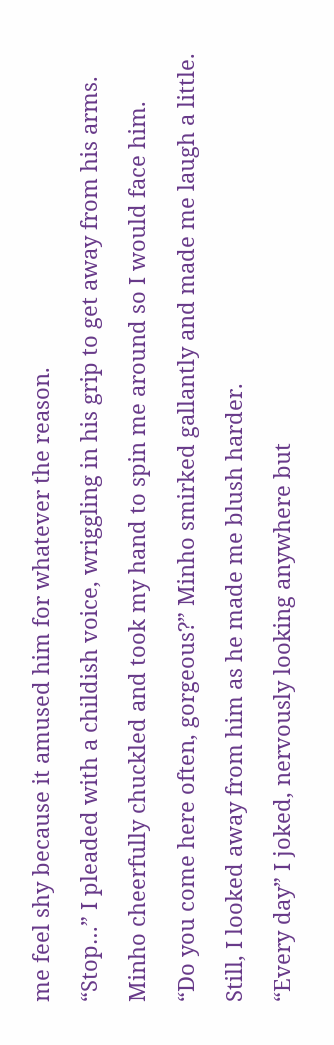me feel shy because it amused him for whatever the reason.

“Stop…” I pleaded with a childish voice, wriggling in his grip to get away from his arms.

Minho cheerfully chuckled and took my hand to spin me around so I would face him.

“Do you come here often, gorgeous?” Minho smirked gallantly and made me laugh a little.

Still, I looked away from him as he made me blush harder.

“Every day” I joked, nervously looking anywhere but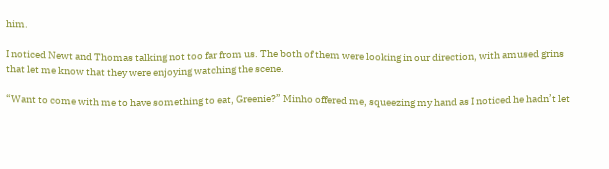him.

I noticed Newt and Thomas talking not too far from us. The both of them were looking in our direction, with amused grins that let me know that they were enjoying watching the scene.

“Want to come with me to have something to eat, Greenie?” Minho offered me, squeezing my hand as I noticed he hadn’t let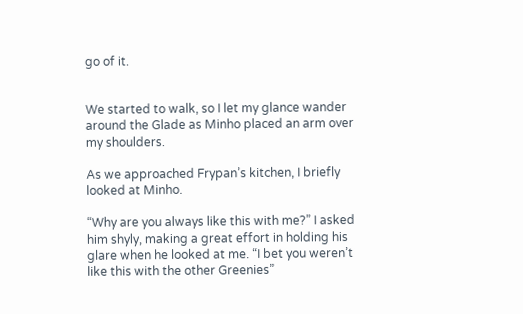go of it.


We started to walk, so I let my glance wander around the Glade as Minho placed an arm over my shoulders.

As we approached Frypan’s kitchen, I briefly looked at Minho.

“Why are you always like this with me?” I asked him shyly, making a great effort in holding his glare when he looked at me. “I bet you weren’t like this with the other Greenies”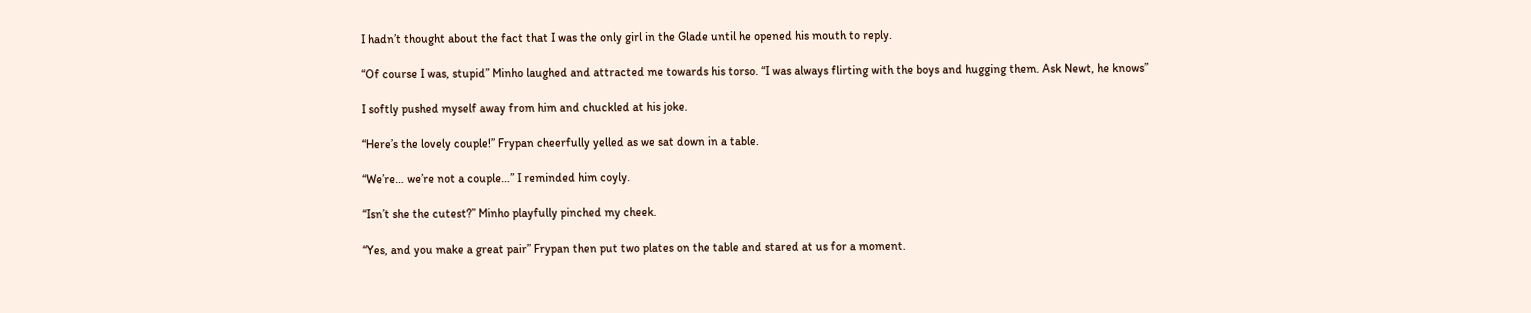I hadn’t thought about the fact that I was the only girl in the Glade until he opened his mouth to reply.

“Of course I was, stupid” Minho laughed and attracted me towards his torso. “I was always flirting with the boys and hugging them. Ask Newt, he knows”

I softly pushed myself away from him and chuckled at his joke.

“Here’s the lovely couple!” Frypan cheerfully yelled as we sat down in a table.

“We’re… we’re not a couple…” I reminded him coyly.

“Isn’t she the cutest?” Minho playfully pinched my cheek.

“Yes, and you make a great pair” Frypan then put two plates on the table and stared at us for a moment.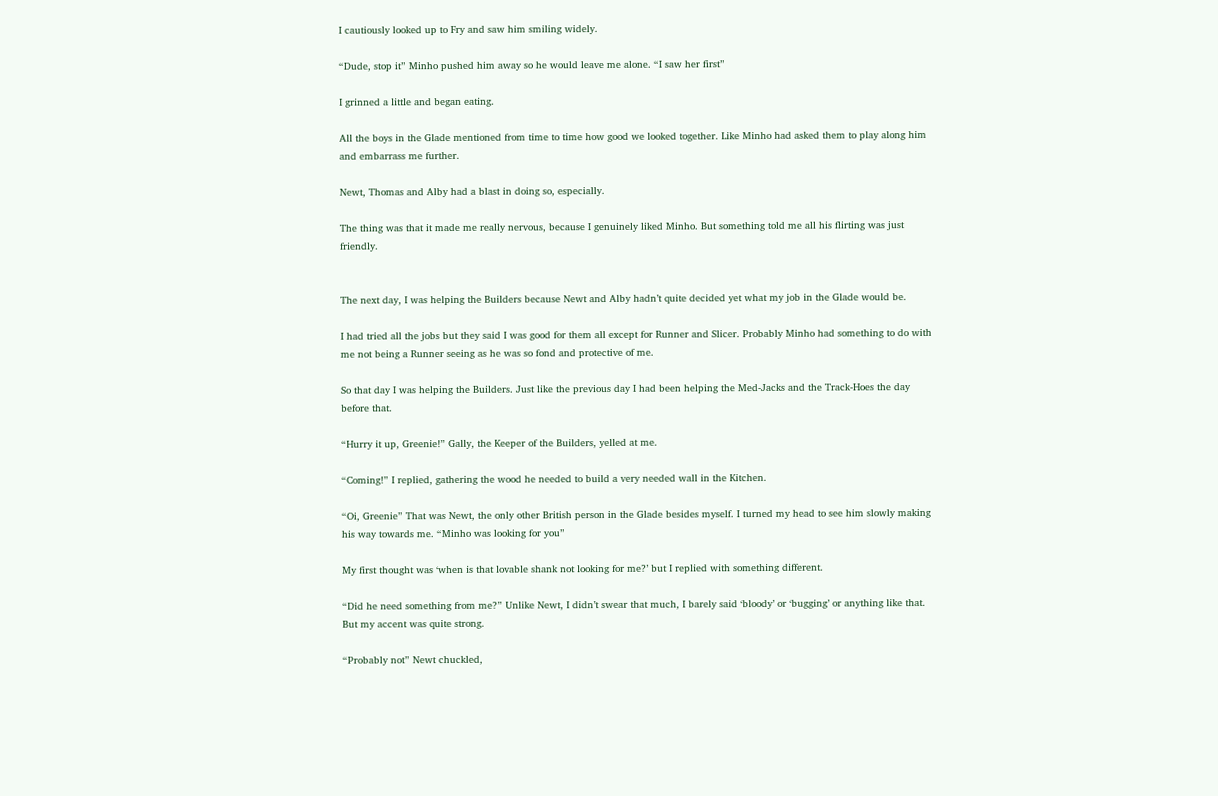I cautiously looked up to Fry and saw him smiling widely.

“Dude, stop it” Minho pushed him away so he would leave me alone. “I saw her first”

I grinned a little and began eating.

All the boys in the Glade mentioned from time to time how good we looked together. Like Minho had asked them to play along him and embarrass me further.

Newt, Thomas and Alby had a blast in doing so, especially.

The thing was that it made me really nervous, because I genuinely liked Minho. But something told me all his flirting was just friendly.


The next day, I was helping the Builders because Newt and Alby hadn’t quite decided yet what my job in the Glade would be.

I had tried all the jobs but they said I was good for them all except for Runner and Slicer. Probably Minho had something to do with me not being a Runner seeing as he was so fond and protective of me.

So that day I was helping the Builders. Just like the previous day I had been helping the Med-Jacks and the Track-Hoes the day before that.

“Hurry it up, Greenie!” Gally, the Keeper of the Builders, yelled at me.

“Coming!” I replied, gathering the wood he needed to build a very needed wall in the Kitchen.

“Oi, Greenie” That was Newt, the only other British person in the Glade besides myself. I turned my head to see him slowly making his way towards me. “Minho was looking for you”

My first thought was ‘when is that lovable shank not looking for me?’ but I replied with something different.

“Did he need something from me?” Unlike Newt, I didn’t swear that much, I barely said ‘bloody’ or ‘bugging’ or anything like that. But my accent was quite strong.

“Probably not” Newt chuckled,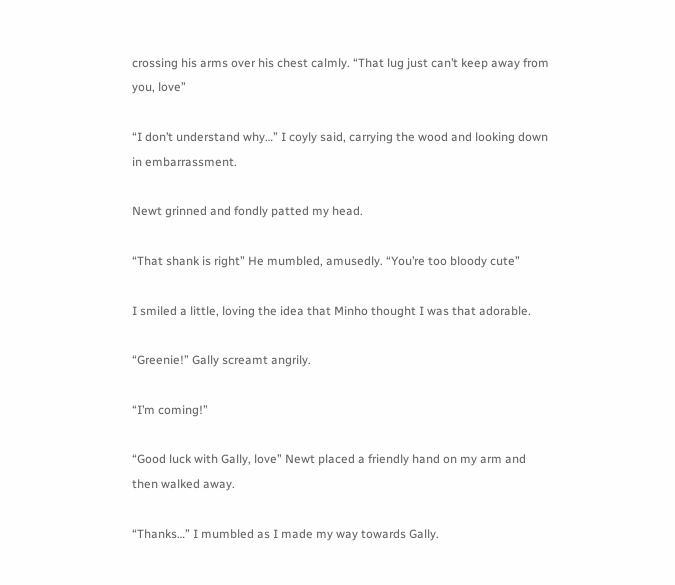crossing his arms over his chest calmly. “That lug just can’t keep away from you, love”

“I don’t understand why…” I coyly said, carrying the wood and looking down in embarrassment.

Newt grinned and fondly patted my head.

“That shank is right” He mumbled, amusedly. “You’re too bloody cute”

I smiled a little, loving the idea that Minho thought I was that adorable.

“Greenie!” Gally screamt angrily.

“I’m coming!”

“Good luck with Gally, love” Newt placed a friendly hand on my arm and then walked away.

“Thanks…” I mumbled as I made my way towards Gally.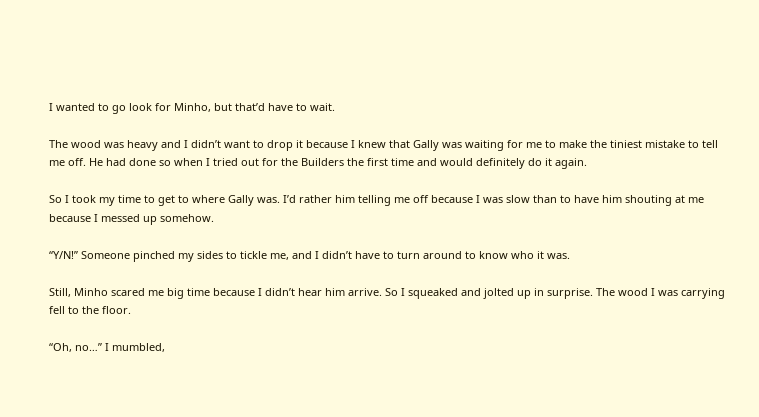I wanted to go look for Minho, but that’d have to wait.

The wood was heavy and I didn’t want to drop it because I knew that Gally was waiting for me to make the tiniest mistake to tell me off. He had done so when I tried out for the Builders the first time and would definitely do it again.

So I took my time to get to where Gally was. I’d rather him telling me off because I was slow than to have him shouting at me because I messed up somehow.

“Y/N!” Someone pinched my sides to tickle me, and I didn’t have to turn around to know who it was.

Still, Minho scared me big time because I didn’t hear him arrive. So I squeaked and jolted up in surprise. The wood I was carrying fell to the floor.

“Oh, no…” I mumbled,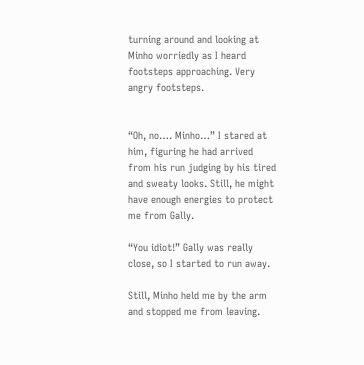turning around and looking at Minho worriedly as I heard footsteps approaching. Very angry footsteps.


“Oh, no…. Minho…” I stared at him, figuring he had arrived from his run judging by his tired and sweaty looks. Still, he might have enough energies to protect me from Gally.

“You idiot!” Gally was really close, so I started to run away.

Still, Minho held me by the arm and stopped me from leaving.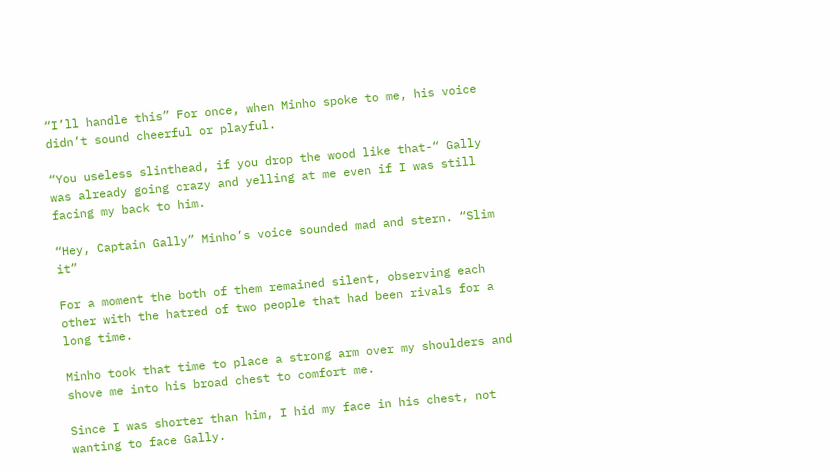“I’ll handle this” For once, when Minho spoke to me, his voice didn’t sound cheerful or playful.

“You useless slinthead, if you drop the wood like that-“ Gally was already going crazy and yelling at me even if I was still facing my back to him.

“Hey, Captain Gally” Minho’s voice sounded mad and stern. “Slim it”

For a moment the both of them remained silent, observing each other with the hatred of two people that had been rivals for a long time.

Minho took that time to place a strong arm over my shoulders and shove me into his broad chest to comfort me.

Since I was shorter than him, I hid my face in his chest, not wanting to face Gally.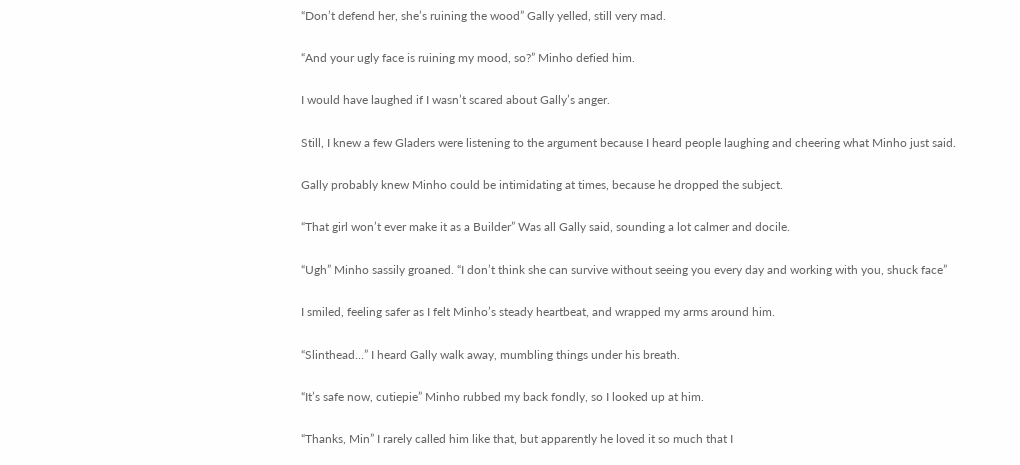“Don’t defend her, she’s ruining the wood” Gally yelled, still very mad.

“And your ugly face is ruining my mood, so?” Minho defied him.

I would have laughed if I wasn’t scared about Gally’s anger.

Still, I knew a few Gladers were listening to the argument because I heard people laughing and cheering what Minho just said.

Gally probably knew Minho could be intimidating at times, because he dropped the subject.

“That girl won’t ever make it as a Builder” Was all Gally said, sounding a lot calmer and docile.

“Ugh” Minho sassily groaned. “I don’t think she can survive without seeing you every day and working with you, shuck face”

I smiled, feeling safer as I felt Minho’s steady heartbeat, and wrapped my arms around him.

“Slinthead…” I heard Gally walk away, mumbling things under his breath.

“It’s safe now, cutiepie” Minho rubbed my back fondly, so I looked up at him.

“Thanks, Min” I rarely called him like that, but apparently he loved it so much that I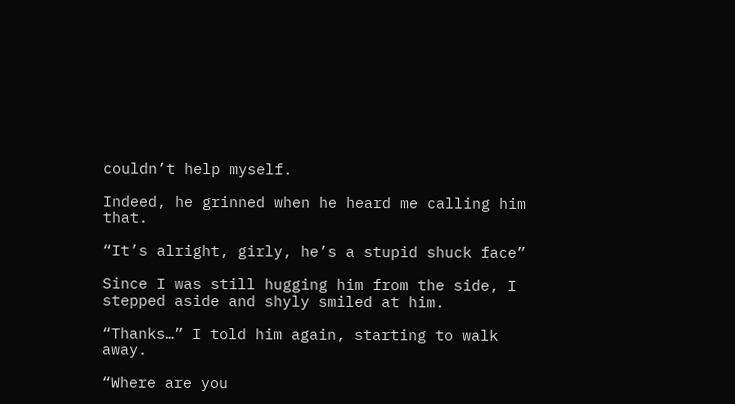couldn’t help myself.

Indeed, he grinned when he heard me calling him that.

“It’s alright, girly, he’s a stupid shuck face”

Since I was still hugging him from the side, I stepped aside and shyly smiled at him.

“Thanks…” I told him again, starting to walk away.

“Where are you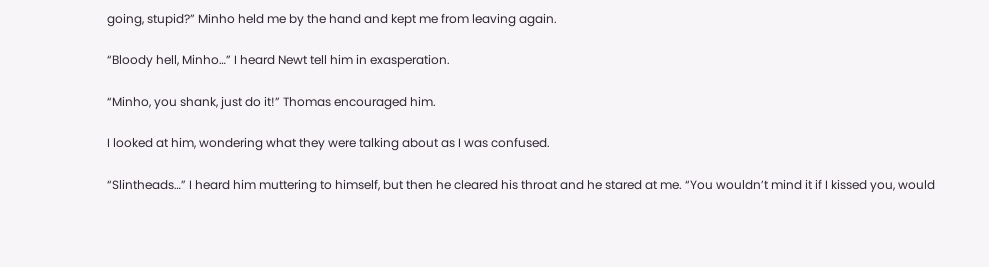going, stupid?” Minho held me by the hand and kept me from leaving again.

“Bloody hell, Minho…” I heard Newt tell him in exasperation.

“Minho, you shank, just do it!” Thomas encouraged him.

I looked at him, wondering what they were talking about as I was confused.

“Slintheads…” I heard him muttering to himself, but then he cleared his throat and he stared at me. “You wouldn’t mind it if I kissed you, would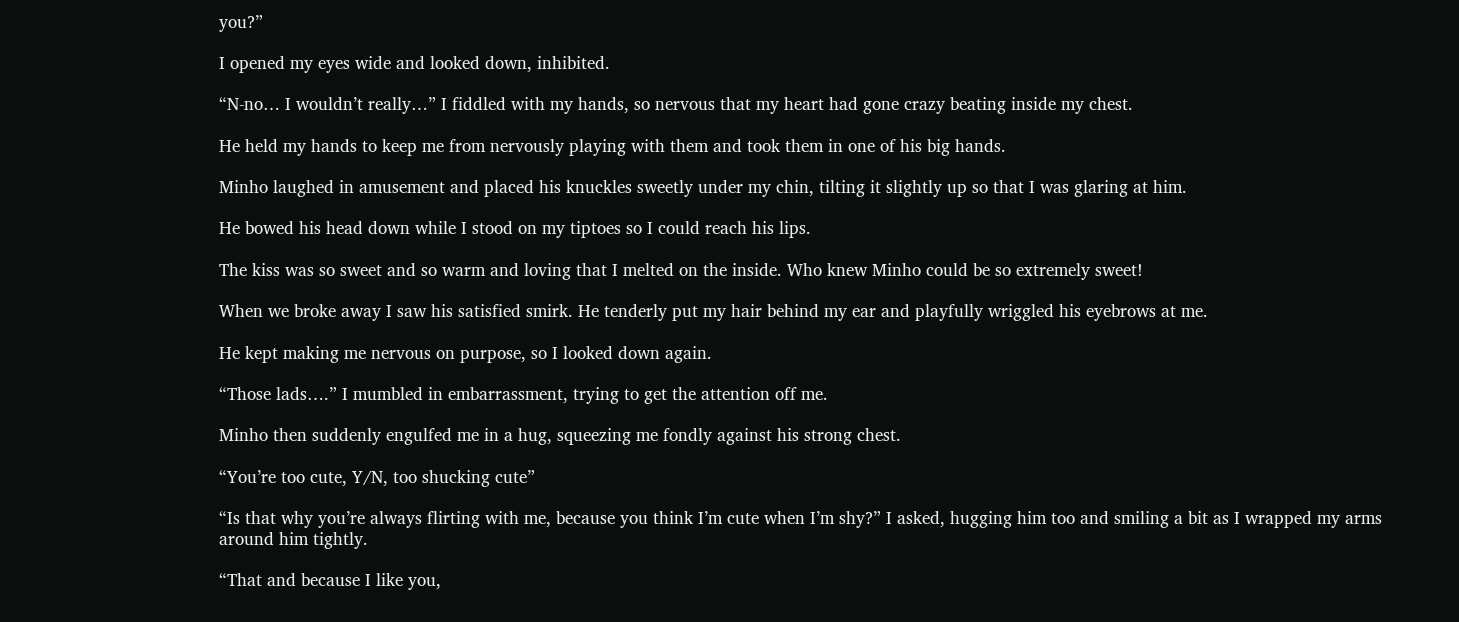you?”

I opened my eyes wide and looked down, inhibited.

“N-no… I wouldn’t really…” I fiddled with my hands, so nervous that my heart had gone crazy beating inside my chest.

He held my hands to keep me from nervously playing with them and took them in one of his big hands.

Minho laughed in amusement and placed his knuckles sweetly under my chin, tilting it slightly up so that I was glaring at him.

He bowed his head down while I stood on my tiptoes so I could reach his lips.

The kiss was so sweet and so warm and loving that I melted on the inside. Who knew Minho could be so extremely sweet!

When we broke away I saw his satisfied smirk. He tenderly put my hair behind my ear and playfully wriggled his eyebrows at me.

He kept making me nervous on purpose, so I looked down again.

“Those lads….” I mumbled in embarrassment, trying to get the attention off me.

Minho then suddenly engulfed me in a hug, squeezing me fondly against his strong chest.

“You’re too cute, Y/N, too shucking cute”

“Is that why you’re always flirting with me, because you think I’m cute when I’m shy?” I asked, hugging him too and smiling a bit as I wrapped my arms around him tightly.

“That and because I like you,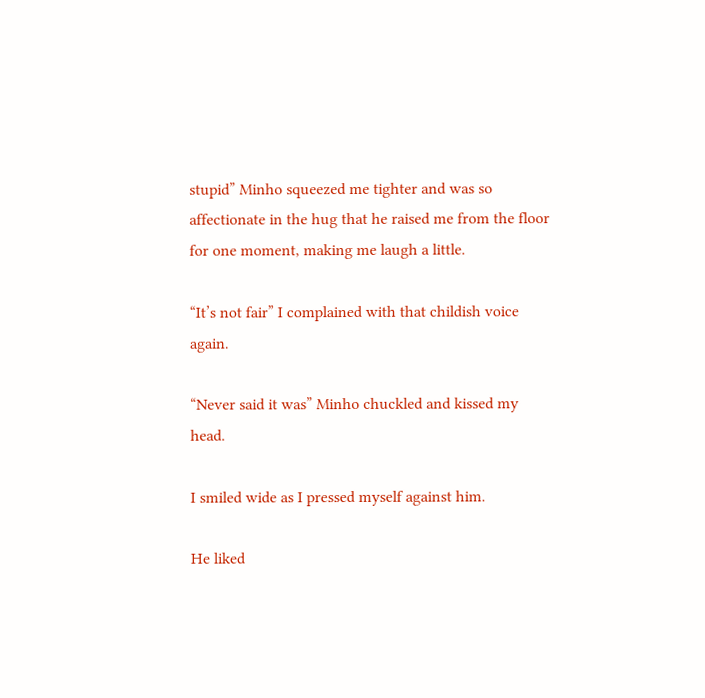stupid” Minho squeezed me tighter and was so affectionate in the hug that he raised me from the floor for one moment, making me laugh a little.

“It’s not fair” I complained with that childish voice again.

“Never said it was” Minho chuckled and kissed my head.

I smiled wide as I pressed myself against him.

He liked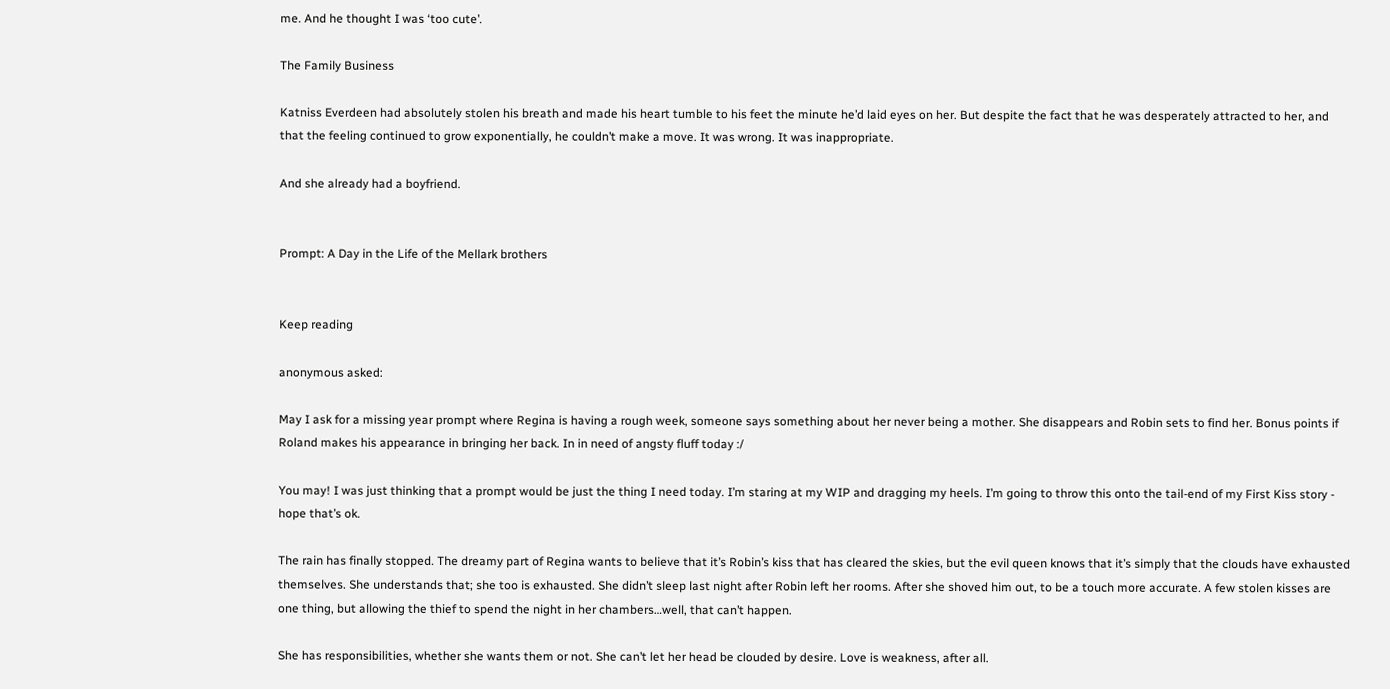me. And he thought I was ‘too cute’.

The Family Business

Katniss Everdeen had absolutely stolen his breath and made his heart tumble to his feet the minute he’d laid eyes on her. But despite the fact that he was desperately attracted to her, and that the feeling continued to grow exponentially, he couldn’t make a move. It was wrong. It was inappropriate.

And she already had a boyfriend.


Prompt: A Day in the Life of the Mellark brothers


Keep reading

anonymous asked:

May I ask for a missing year prompt where Regina is having a rough week, someone says something about her never being a mother. She disappears and Robin sets to find her. Bonus points if Roland makes his appearance in bringing her back. In in need of angsty fluff today :/

You may! I was just thinking that a prompt would be just the thing I need today. I’m staring at my WIP and dragging my heels. I’m going to throw this onto the tail-end of my First Kiss story - hope that’s ok.

The rain has finally stopped. The dreamy part of Regina wants to believe that it’s Robin’s kiss that has cleared the skies, but the evil queen knows that it’s simply that the clouds have exhausted themselves. She understands that; she too is exhausted. She didn’t sleep last night after Robin left her rooms. After she shoved him out, to be a touch more accurate. A few stolen kisses are one thing, but allowing the thief to spend the night in her chambers…well, that can’t happen.

She has responsibilities, whether she wants them or not. She can’t let her head be clouded by desire. Love is weakness, after all.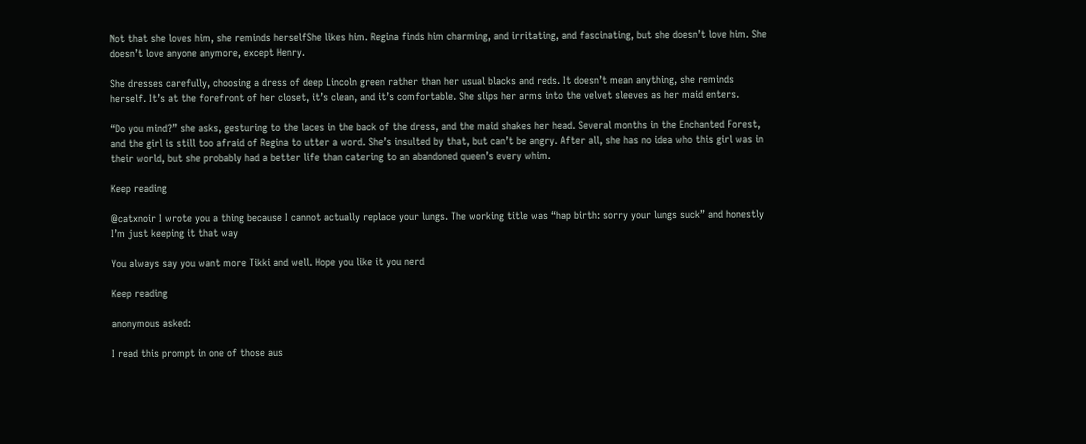Not that she loves him, she reminds herselfShe likes him. Regina finds him charming, and irritating, and fascinating, but she doesn’t love him. She doesn’t love anyone anymore, except Henry.

She dresses carefully, choosing a dress of deep Lincoln green rather than her usual blacks and reds. It doesn’t mean anything, she reminds herself. It’s at the forefront of her closet, it’s clean, and it’s comfortable. She slips her arms into the velvet sleeves as her maid enters.

“Do you mind?” she asks, gesturing to the laces in the back of the dress, and the maid shakes her head. Several months in the Enchanted Forest, and the girl is still too afraid of Regina to utter a word. She’s insulted by that, but can’t be angry. After all, she has no idea who this girl was in their world, but she probably had a better life than catering to an abandoned queen’s every whim.

Keep reading

@catxnoir I wrote you a thing because I cannot actually replace your lungs. The working title was “hap birth: sorry your lungs suck” and honestly I’m just keeping it that way

You always say you want more Tikki and well. Hope you like it you nerd

Keep reading

anonymous asked:

I read this prompt in one of those aus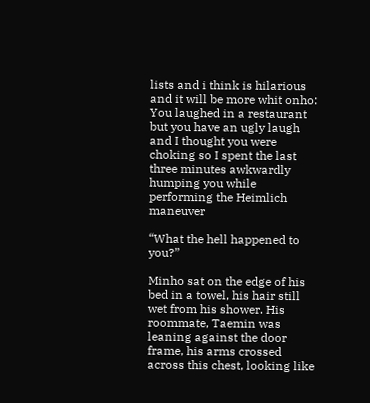lists and i think is hilarious and it will be more whit onho: You laughed in a restaurant but you have an ugly laugh and I thought you were choking so I spent the last three minutes awkwardly humping you while performing the Heimlich maneuver

“What the hell happened to you?”

Minho sat on the edge of his bed in a towel, his hair still wet from his shower. His roommate, Taemin was leaning against the door frame, his arms crossed across this chest, looking like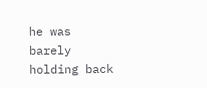he was barely holding back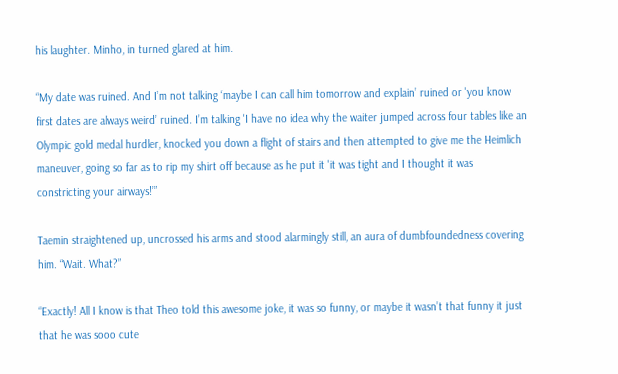his laughter. Minho, in turned glared at him.

“My date was ruined. And I’m not talking ‘maybe I can call him tomorrow and explain’ ruined or 'you know first dates are always weird’ ruined. I’m talking 'I have no idea why the waiter jumped across four tables like an Olympic gold medal hurdler, knocked you down a flight of stairs and then attempted to give me the Heimlich maneuver, going so far as to rip my shirt off because as he put it 'it was tight and I thought it was constricting your airways!’”

Taemin straightened up, uncrossed his arms and stood alarmingly still, an aura of dumbfoundedness covering him. “Wait. What?”

“Exactly! All I know is that Theo told this awesome joke, it was so funny, or maybe it wasn’t that funny it just that he was sooo cute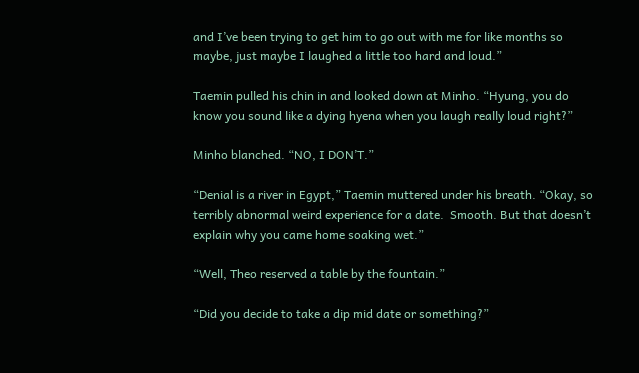and I’ve been trying to get him to go out with me for like months so maybe, just maybe I laughed a little too hard and loud.”

Taemin pulled his chin in and looked down at Minho. “Hyung, you do know you sound like a dying hyena when you laugh really loud right?”

Minho blanched. “NO, I DON’T.”

“Denial is a river in Egypt,” Taemin muttered under his breath. “Okay, so terribly abnormal weird experience for a date.  Smooth. But that doesn’t explain why you came home soaking wet.”

“Well, Theo reserved a table by the fountain.”

“Did you decide to take a dip mid date or something?”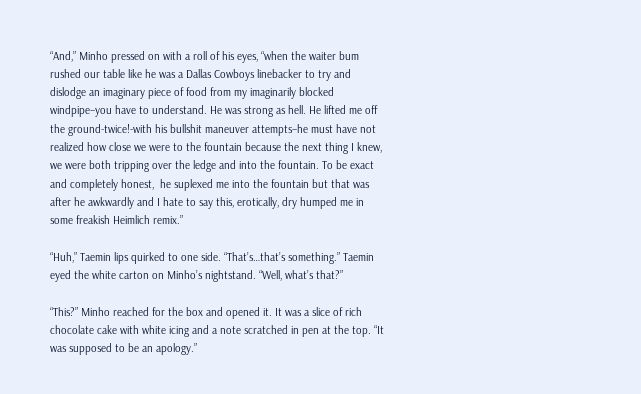“And,” Minho pressed on with a roll of his eyes, “when the waiter bum rushed our table like he was a Dallas Cowboys linebacker to try and dislodge an imaginary piece of food from my imaginarily blocked windpipe–you have to understand. He was strong as hell. He lifted me off the ground-twice!-with his bullshit maneuver attempts–he must have not realized how close we were to the fountain because the next thing I knew, we were both tripping over the ledge and into the fountain. To be exact and completely honest,  he suplexed me into the fountain but that was after he awkwardly and I hate to say this, erotically, dry humped me in some freakish Heimlich remix.”

“Huh,” Taemin lips quirked to one side. “That’s…that’s something.” Taemin eyed the white carton on Minho’s nightstand. “Well, what’s that?”

“This?” Minho reached for the box and opened it. It was a slice of rich chocolate cake with white icing and a note scratched in pen at the top. “It was supposed to be an apology.”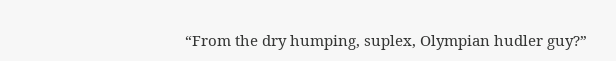“From the dry humping, suplex, Olympian hudler guy?”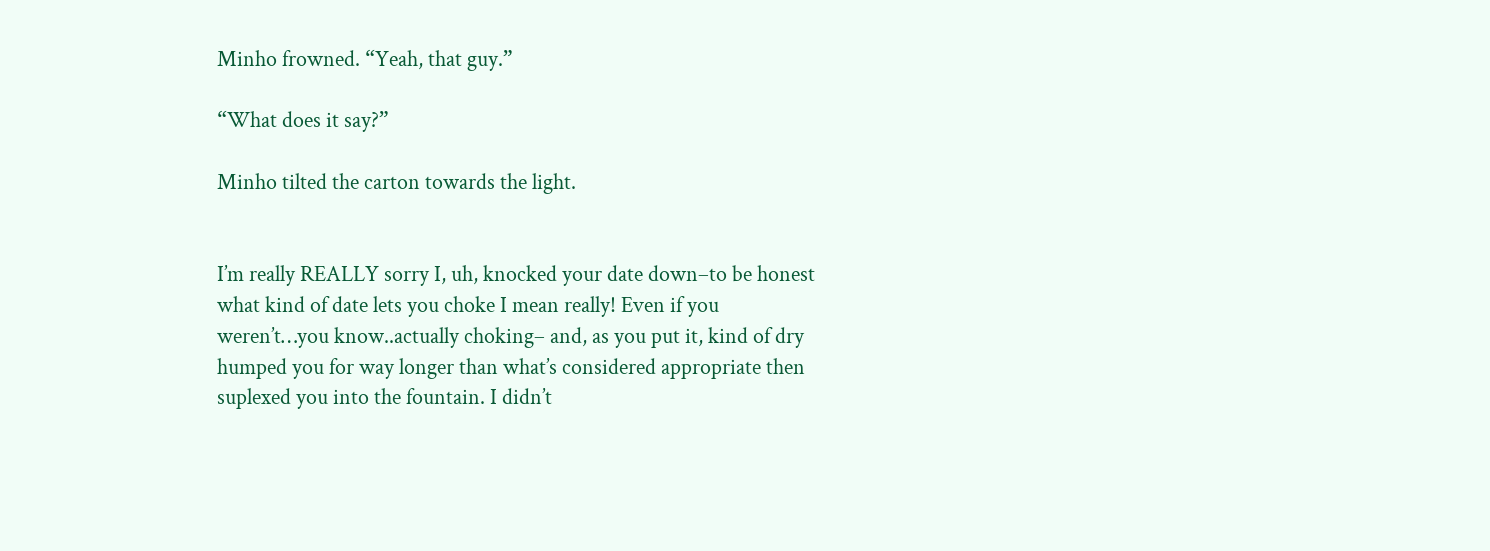Minho frowned. “Yeah, that guy.”

“What does it say?”

Minho tilted the carton towards the light.


I’m really REALLY sorry I, uh, knocked your date down–to be honest what kind of date lets you choke I mean really! Even if you weren’t…you know..actually choking– and, as you put it, kind of dry humped you for way longer than what’s considered appropriate then suplexed you into the fountain. I didn’t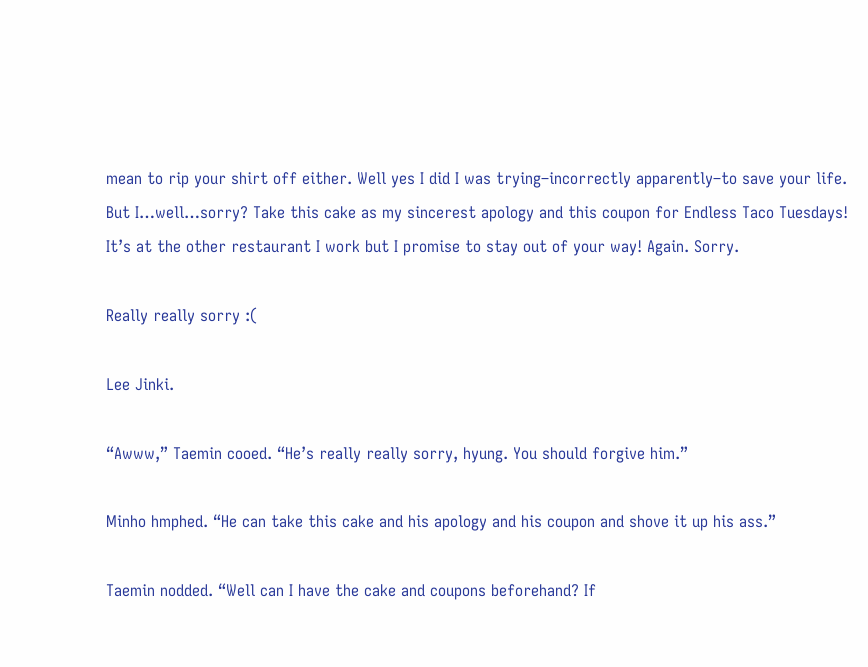mean to rip your shirt off either. Well yes I did I was trying–incorrectly apparently–to save your life. But I…well…sorry? Take this cake as my sincerest apology and this coupon for Endless Taco Tuesdays! It’s at the other restaurant I work but I promise to stay out of your way! Again. Sorry.

Really really sorry :(

Lee Jinki.

“Awww,” Taemin cooed. “He’s really really sorry, hyung. You should forgive him.”

Minho hmphed. “He can take this cake and his apology and his coupon and shove it up his ass.”

Taemin nodded. “Well can I have the cake and coupons beforehand? If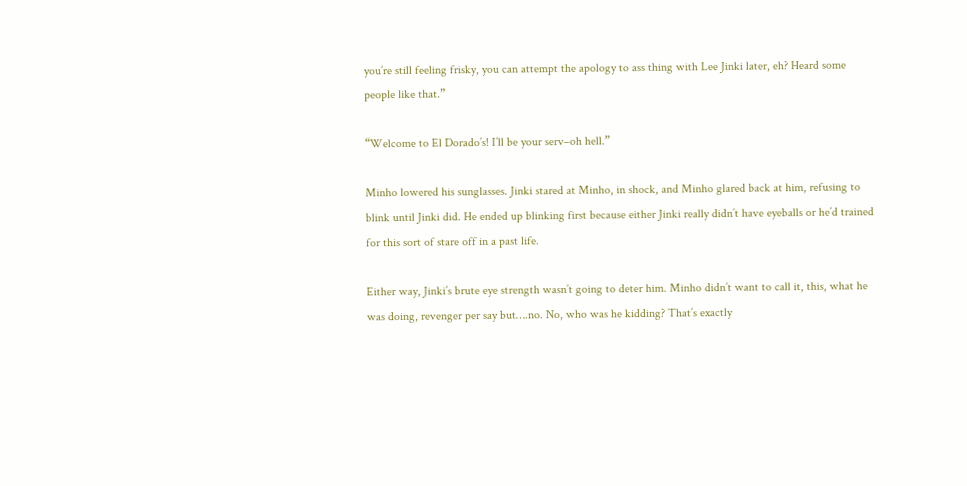you’re still feeling frisky, you can attempt the apology to ass thing with Lee Jinki later, eh? Heard some people like that.”

“Welcome to El Dorado’s! I’ll be your serv–oh hell.”

Minho lowered his sunglasses. Jinki stared at Minho, in shock, and Minho glared back at him, refusing to blink until Jinki did. He ended up blinking first because either Jinki really didn’t have eyeballs or he’d trained for this sort of stare off in a past life.

Either way, Jinki’s brute eye strength wasn’t going to deter him. Minho didn’t want to call it, this, what he was doing, revenger per say but….no. No, who was he kidding? That’s exactly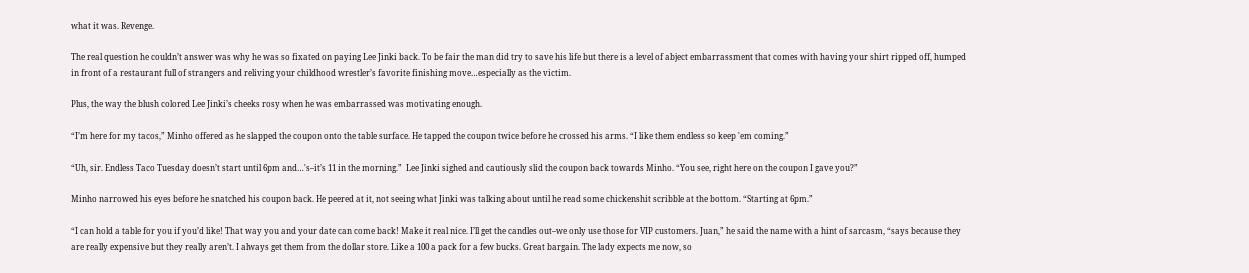what it was. Revenge.

The real question he couldn’t answer was why he was so fixated on paying Lee Jinki back. To be fair the man did try to save his life but there is a level of abject embarrassment that comes with having your shirt ripped off, humped in front of a restaurant full of strangers and reliving your childhood wrestler’s favorite finishing move…especially as the victim.

Plus, the way the blush colored Lee Jinki’s cheeks rosy when he was embarrassed was motivating enough.

“I’m here for my tacos,” Minho offered as he slapped the coupon onto the table surface. He tapped the coupon twice before he crossed his arms. “I like them endless so keep 'em coming.”

“Uh, sir. Endless Taco Tuesday doesn’t start until 6pm and…'s–it’s 11 in the morning.”  Lee Jinki sighed and cautiously slid the coupon back towards Minho. “You see, right here on the coupon I gave you?”

Minho narrowed his eyes before he snatched his coupon back. He peered at it, not seeing what Jinki was talking about until he read some chickenshit scribble at the bottom. “Starting at 6pm.”

“I can hold a table for you if you’d like! That way you and your date can come back! Make it real nice. I’ll get the candles out–we only use those for VIP customers. Juan,” he said the name with a hint of sarcasm, “says because they are really expensive but they really aren’t. I always get them from the dollar store. Like a 100 a pack for a few bucks. Great bargain. The lady expects me now, so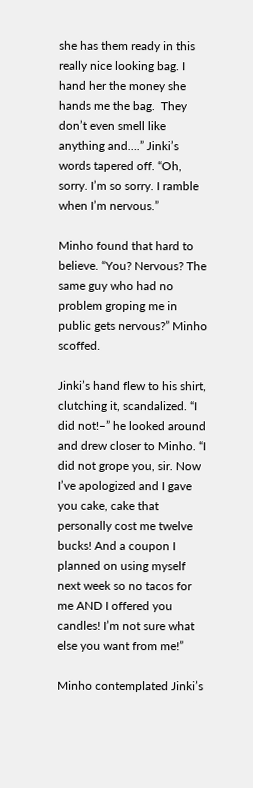she has them ready in this really nice looking bag. I hand her the money she hands me the bag.  They don’t even smell like anything and….” Jinki’s words tapered off. “Oh, sorry. I’m so sorry. I ramble when I’m nervous.”

Minho found that hard to believe. “You? Nervous? The same guy who had no problem groping me in public gets nervous?” Minho scoffed.

Jinki’s hand flew to his shirt, clutching it, scandalized. “I did not!–” he looked around and drew closer to Minho. “I did not grope you, sir. Now I’ve apologized and I gave you cake, cake that personally cost me twelve bucks! And a coupon I planned on using myself next week so no tacos for me AND I offered you candles! I’m not sure what else you want from me!”

Minho contemplated Jinki’s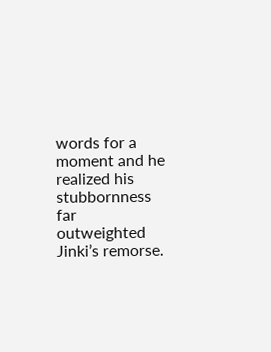words for a moment and he realized his stubbornness far outweighted Jinki’s remorse.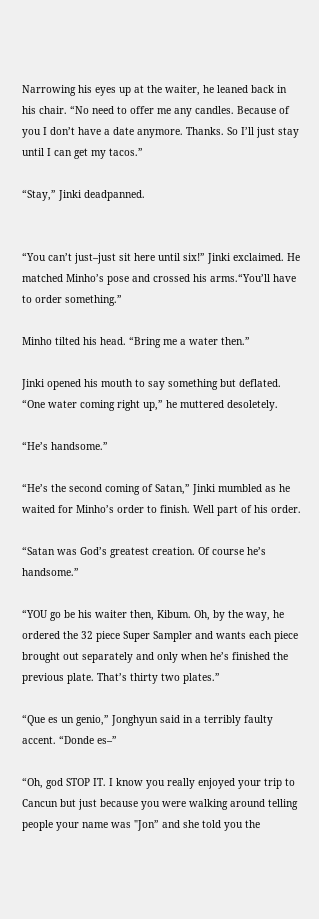Narrowing his eyes up at the waiter, he leaned back in his chair. “No need to offer me any candles. Because of you I don’t have a date anymore. Thanks. So I’ll just stay until I can get my tacos.”

“Stay,” Jinki deadpanned.


“You can’t just–just sit here until six!” Jinki exclaimed. He matched Minho’s pose and crossed his arms.“You’ll have to order something.”

Minho tilted his head. “Bring me a water then.”

Jinki opened his mouth to say something but deflated. “One water coming right up,” he muttered desoletely.

“He’s handsome.”

“He’s the second coming of Satan,” Jinki mumbled as he waited for Minho’s order to finish. Well part of his order.

“Satan was God’s greatest creation. Of course he’s handsome.”

“YOU go be his waiter then, Kibum. Oh, by the way, he ordered the 32 piece Super Sampler and wants each piece brought out separately and only when he’s finished the previous plate. That’s thirty two plates.”

“Que es un genio,” Jonghyun said in a terribly faulty accent. “Donde es–”

“Oh, god STOP IT. I know you really enjoyed your trip to Cancun but just because you were walking around telling people your name was "Jon” and she told you the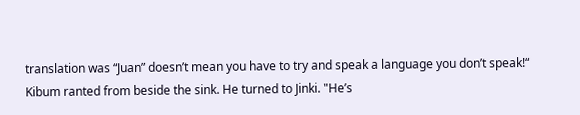translation was “Juan” doesn’t mean you have to try and speak a language you don’t speak!“ Kibum ranted from beside the sink. He turned to Jinki. "He’s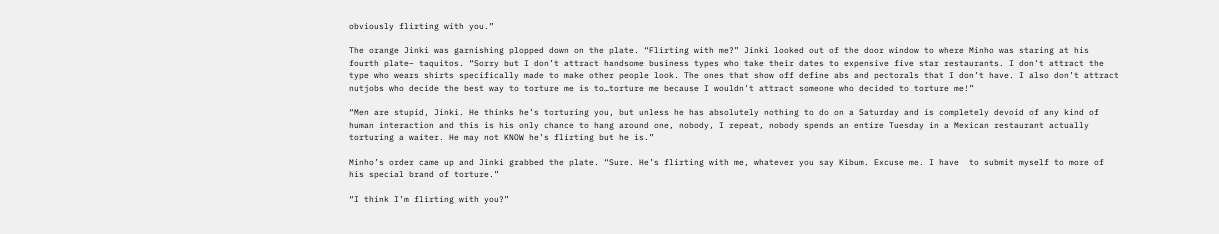obviously flirting with you.”

The orange Jinki was garnishing plopped down on the plate. “Flirting with me?” Jinki looked out of the door window to where Minho was staring at his fourth plate– taquitos. “Sorry but I don’t attract handsome business types who take their dates to expensive five star restaurants. I don’t attract the type who wears shirts specifically made to make other people look. The ones that show off define abs and pectorals that I don’t have. I also don’t attract nutjobs who decide the best way to torture me is to…torture me because I wouldn’t attract someone who decided to torture me!”

“Men are stupid, Jinki. He thinks he’s torturing you, but unless he has absolutely nothing to do on a Saturday and is completely devoid of any kind of human interaction and this is his only chance to hang around one, nobody, I repeat, nobody spends an entire Tuesday in a Mexican restaurant actually torturing a waiter. He may not KNOW he’s flirting but he is.”

Minho’s order came up and Jinki grabbed the plate. “Sure. He’s flirting with me, whatever you say Kibum. Excuse me. I have  to submit myself to more of his special brand of torture.”

“I think I’m flirting with you?”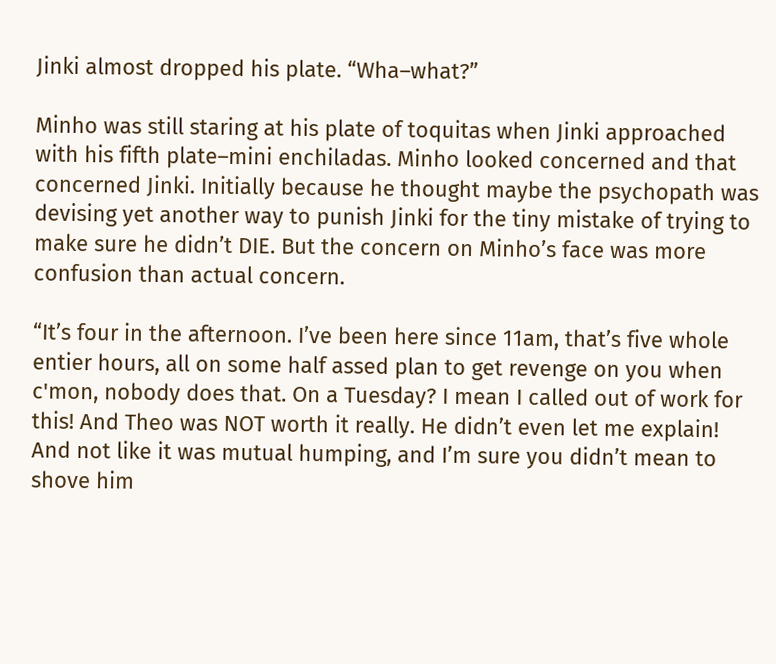Jinki almost dropped his plate. “Wha–what?”

Minho was still staring at his plate of toquitas when Jinki approached with his fifth plate–mini enchiladas. Minho looked concerned and that concerned Jinki. Initially because he thought maybe the psychopath was devising yet another way to punish Jinki for the tiny mistake of trying to make sure he didn’t DIE. But the concern on Minho’s face was more confusion than actual concern.

“It’s four in the afternoon. I’ve been here since 11am, that’s five whole entier hours, all on some half assed plan to get revenge on you when c'mon, nobody does that. On a Tuesday? I mean I called out of work for this! And Theo was NOT worth it really. He didn’t even let me explain! And not like it was mutual humping, and I’m sure you didn’t mean to shove him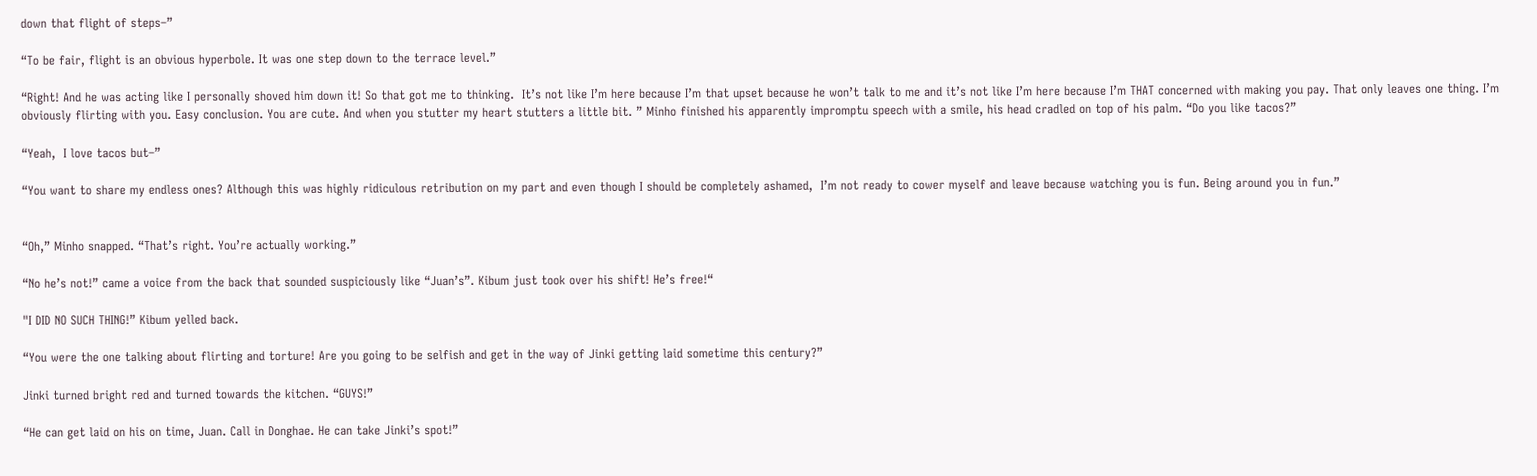down that flight of steps–”

“To be fair, flight is an obvious hyperbole. It was one step down to the terrace level.”

“Right! And he was acting like I personally shoved him down it! So that got me to thinking.  It’s not like I’m here because I’m that upset because he won’t talk to me and it’s not like I’m here because I’m THAT concerned with making you pay. That only leaves one thing. I’m obviously flirting with you. Easy conclusion. You are cute. And when you stutter my heart stutters a little bit. ” Minho finished his apparently impromptu speech with a smile, his head cradled on top of his palm. “Do you like tacos?”

“Yeah,  I love tacos but–”

“You want to share my endless ones? Although this was highly ridiculous retribution on my part and even though I should be completely ashamed,  I’m not ready to cower myself and leave because watching you is fun. Being around you in fun.”


“Oh,” Minho snapped. “That’s right. You’re actually working.”

“No he’s not!” came a voice from the back that sounded suspiciously like “Juan’s”. Kibum just took over his shift! He’s free!“

"I DID NO SUCH THING!” Kibum yelled back.

“You were the one talking about flirting and torture! Are you going to be selfish and get in the way of Jinki getting laid sometime this century?”

Jinki turned bright red and turned towards the kitchen. “GUYS!”

“He can get laid on his on time, Juan. Call in Donghae. He can take Jinki’s spot!”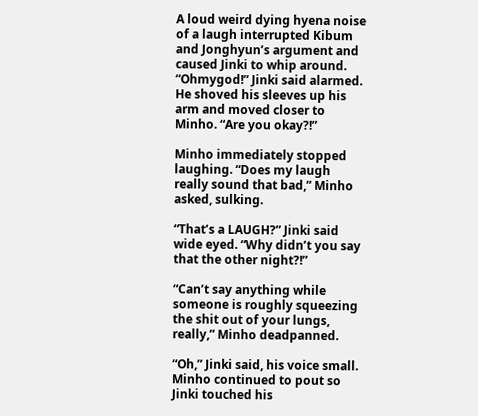A loud weird dying hyena noise of a laugh interrupted Kibum and Jonghyun’s argument and caused Jinki to whip around. “Ohmygod!” Jinki said alarmed. He shoved his sleeves up his arm and moved closer to Minho. “Are you okay?!”

Minho immediately stopped laughing. “Does my laugh really sound that bad,” Minho asked, sulking.

“That’s a LAUGH?” Jinki said wide eyed. “Why didn’t you say that the other night?!”

“Can’t say anything while someone is roughly squeezing the shit out of your lungs, really,” Minho deadpanned.

“Oh,” Jinki said, his voice small. Minho continued to pout so  Jinki touched his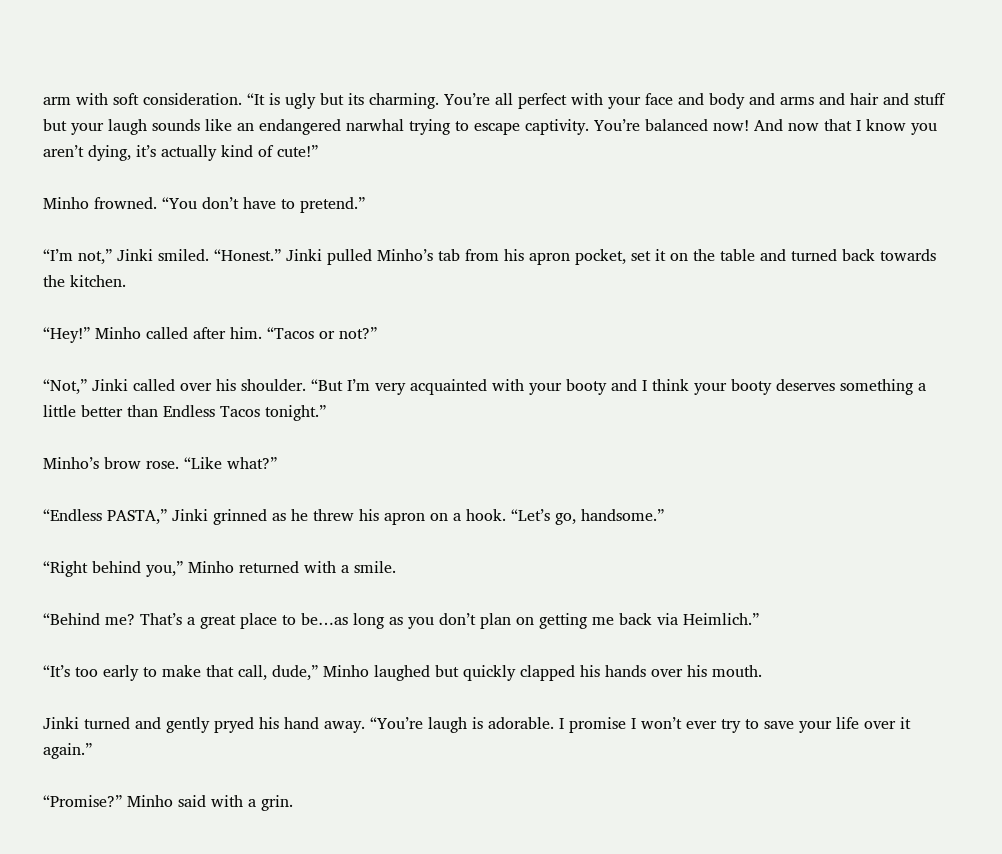arm with soft consideration. “It is ugly but its charming. You’re all perfect with your face and body and arms and hair and stuff but your laugh sounds like an endangered narwhal trying to escape captivity. You’re balanced now! And now that I know you aren’t dying, it’s actually kind of cute!”

Minho frowned. “You don’t have to pretend.”

“I’m not,” Jinki smiled. “Honest.” Jinki pulled Minho’s tab from his apron pocket, set it on the table and turned back towards the kitchen.

“Hey!” Minho called after him. “Tacos or not?”

“Not,” Jinki called over his shoulder. “But I’m very acquainted with your booty and I think your booty deserves something a little better than Endless Tacos tonight.”

Minho’s brow rose. “Like what?”

“Endless PASTA,” Jinki grinned as he threw his apron on a hook. “Let’s go, handsome.”

“Right behind you,” Minho returned with a smile.

“Behind me? That’s a great place to be…as long as you don’t plan on getting me back via Heimlich.”

“It’s too early to make that call, dude,” Minho laughed but quickly clapped his hands over his mouth.

Jinki turned and gently pryed his hand away. “You’re laugh is adorable. I promise I won’t ever try to save your life over it again.”

“Promise?” Minho said with a grin.